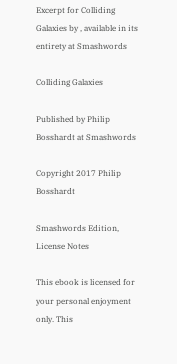Excerpt for Colliding Galaxies by , available in its entirety at Smashwords

Colliding Galaxies

Published by Philip Bosshardt at Smashwords

Copyright 2017 Philip Bosshardt

Smashwords Edition, License Notes

This ebook is licensed for your personal enjoyment only. This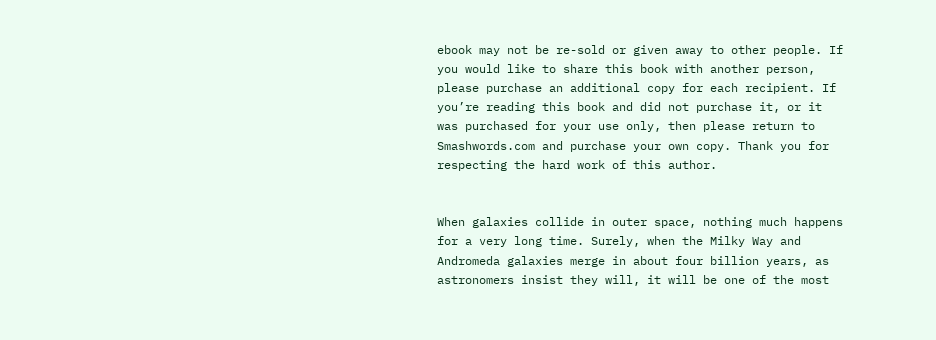ebook may not be re-sold or given away to other people. If you would like to share this book with another person, please purchase an additional copy for each recipient. If you’re reading this book and did not purchase it, or it was purchased for your use only, then please return to Smashwords.com and purchase your own copy. Thank you for respecting the hard work of this author.


When galaxies collide in outer space, nothing much happens for a very long time. Surely, when the Milky Way and Andromeda galaxies merge in about four billion years, as astronomers insist they will, it will be one of the most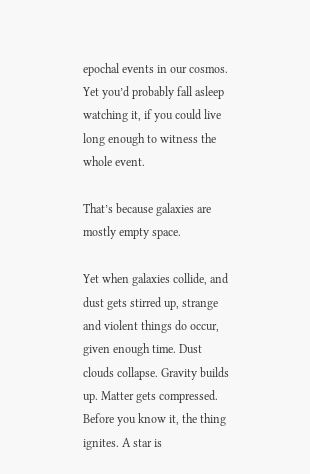epochal events in our cosmos. Yet you’d probably fall asleep watching it, if you could live long enough to witness the whole event.

That’s because galaxies are mostly empty space.

Yet when galaxies collide, and dust gets stirred up, strange and violent things do occur, given enough time. Dust clouds collapse. Gravity builds up. Matter gets compressed. Before you know it, the thing ignites. A star is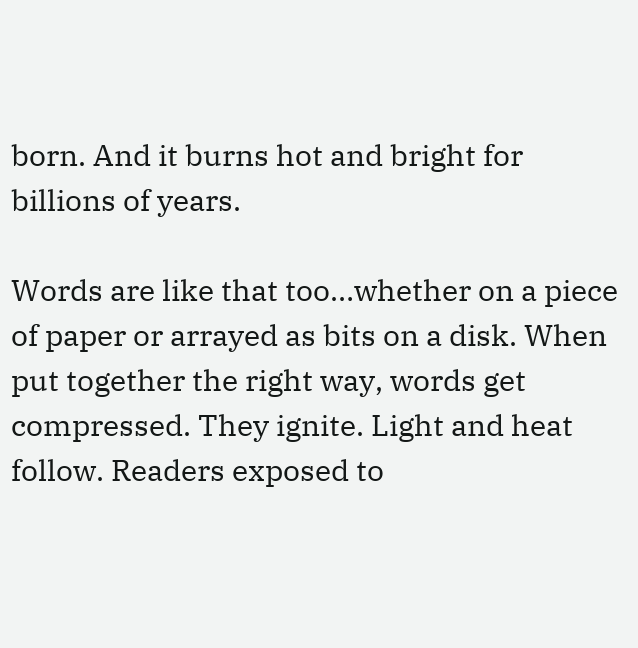born. And it burns hot and bright for billions of years.

Words are like that too…whether on a piece of paper or arrayed as bits on a disk. When put together the right way, words get compressed. They ignite. Light and heat follow. Readers exposed to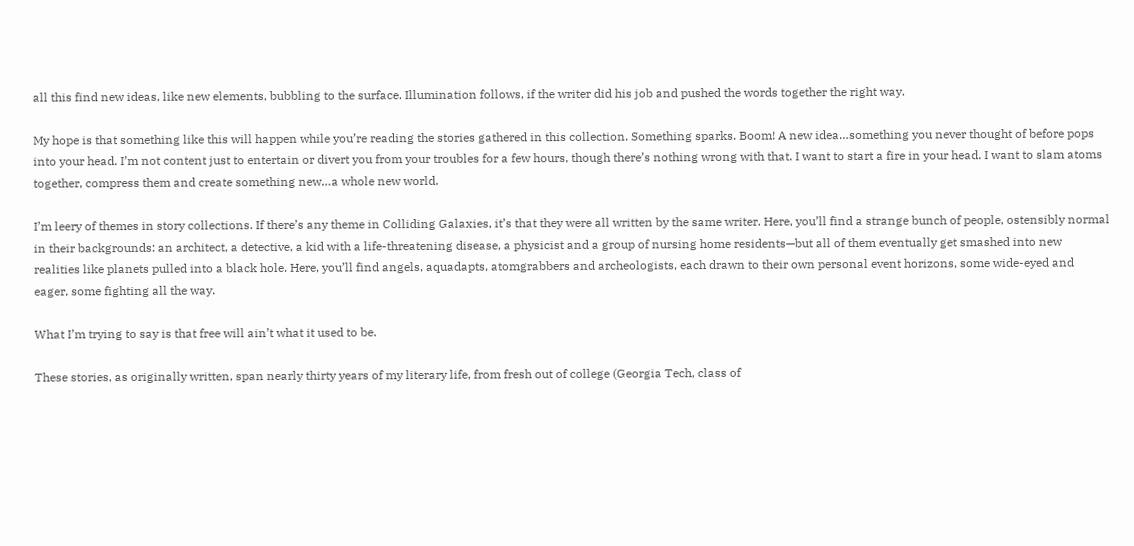all this find new ideas, like new elements, bubbling to the surface. Illumination follows, if the writer did his job and pushed the words together the right way.

My hope is that something like this will happen while you’re reading the stories gathered in this collection. Something sparks. Boom! A new idea…something you never thought of before pops into your head. I’m not content just to entertain or divert you from your troubles for a few hours, though there’s nothing wrong with that. I want to start a fire in your head. I want to slam atoms together, compress them and create something new…a whole new world.

I’m leery of themes in story collections. If there’s any theme in Colliding Galaxies, it’s that they were all written by the same writer. Here, you’ll find a strange bunch of people, ostensibly normal in their backgrounds: an architect, a detective, a kid with a life-threatening disease, a physicist and a group of nursing home residents—but all of them eventually get smashed into new realities like planets pulled into a black hole. Here, you’ll find angels, aquadapts, atomgrabbers and archeologists, each drawn to their own personal event horizons, some wide-eyed and eager, some fighting all the way.

What I’m trying to say is that free will ain’t what it used to be.

These stories, as originally written, span nearly thirty years of my literary life, from fresh out of college (Georgia Tech, class of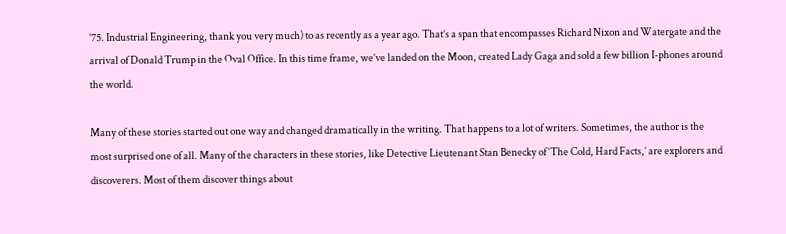’75. Industrial Engineering, thank you very much) to as recently as a year ago. That’s a span that encompasses Richard Nixon and Watergate and the arrival of Donald Trump in the Oval Office. In this time frame, we’ve landed on the Moon, created Lady Gaga and sold a few billion I-phones around the world.

Many of these stories started out one way and changed dramatically in the writing. That happens to a lot of writers. Sometimes, the author is the most surprised one of all. Many of the characters in these stories, like Detective Lieutenant Stan Benecky of ‘The Cold, Hard Facts,’ are explorers and discoverers. Most of them discover things about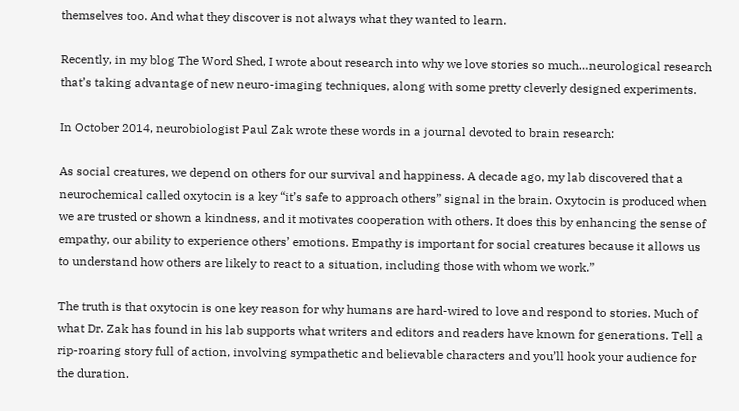themselves too. And what they discover is not always what they wanted to learn.

Recently, in my blog The Word Shed, I wrote about research into why we love stories so much…neurological research that’s taking advantage of new neuro-imaging techniques, along with some pretty cleverly designed experiments.

In October 2014, neurobiologist Paul Zak wrote these words in a journal devoted to brain research:

As social creatures, we depend on others for our survival and happiness. A decade ago, my lab discovered that a neurochemical called oxytocin is a key “it’s safe to approach others” signal in the brain. Oxytocin is produced when we are trusted or shown a kindness, and it motivates cooperation with others. It does this by enhancing the sense of empathy, our ability to experience others’ emotions. Empathy is important for social creatures because it allows us to understand how others are likely to react to a situation, including those with whom we work.”

The truth is that oxytocin is one key reason for why humans are hard-wired to love and respond to stories. Much of what Dr. Zak has found in his lab supports what writers and editors and readers have known for generations. Tell a rip-roaring story full of action, involving sympathetic and believable characters and you’ll hook your audience for the duration.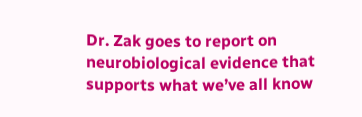Dr. Zak goes to report on neurobiological evidence that supports what we’ve all know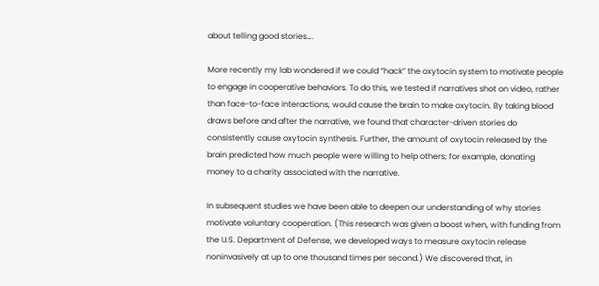about telling good stories….

More recently my lab wondered if we could “hack” the oxytocin system to motivate people to engage in cooperative behaviors. To do this, we tested if narratives shot on video, rather than face-to-face interactions, would cause the brain to make oxytocin. By taking blood draws before and after the narrative, we found that character-driven stories do consistently cause oxytocin synthesis. Further, the amount of oxytocin released by the brain predicted how much people were willing to help others; for example, donating money to a charity associated with the narrative.

In subsequent studies we have been able to deepen our understanding of why stories motivate voluntary cooperation. (This research was given a boost when, with funding from the U.S. Department of Defense, we developed ways to measure oxytocin release noninvasively at up to one thousand times per second.) We discovered that, in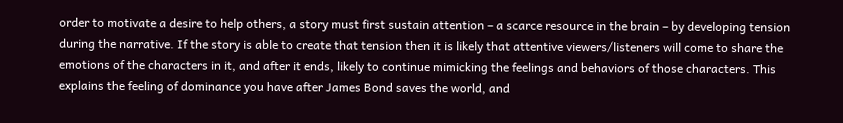order to motivate a desire to help others, a story must first sustain attention – a scarce resource in the brain – by developing tension during the narrative. If the story is able to create that tension then it is likely that attentive viewers/listeners will come to share the emotions of the characters in it, and after it ends, likely to continue mimicking the feelings and behaviors of those characters. This explains the feeling of dominance you have after James Bond saves the world, and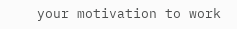your motivation to work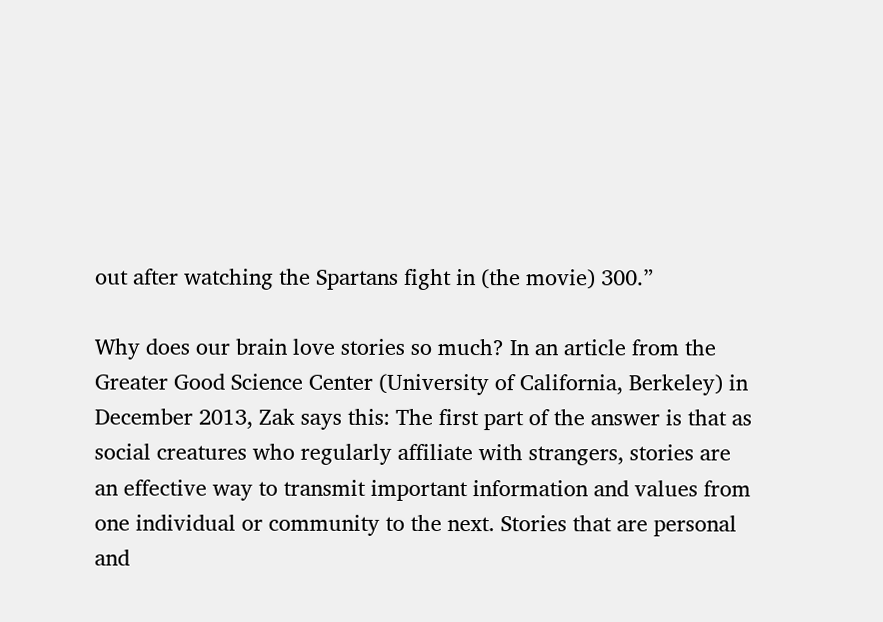out after watching the Spartans fight in (the movie) 300.”

Why does our brain love stories so much? In an article from the Greater Good Science Center (University of California, Berkeley) in December 2013, Zak says this: The first part of the answer is that as social creatures who regularly affiliate with strangers, stories are an effective way to transmit important information and values from one individual or community to the next. Stories that are personal and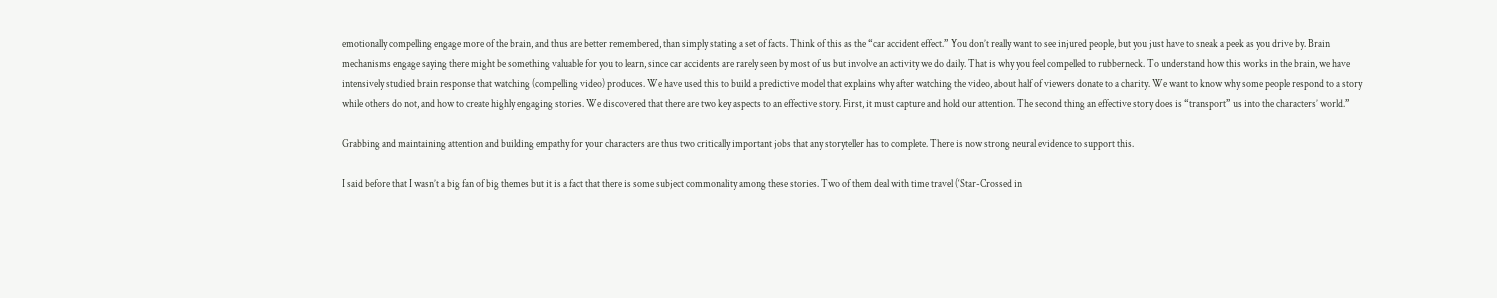emotionally compelling engage more of the brain, and thus are better remembered, than simply stating a set of facts. Think of this as the “car accident effect.” You don’t really want to see injured people, but you just have to sneak a peek as you drive by. Brain mechanisms engage saying there might be something valuable for you to learn, since car accidents are rarely seen by most of us but involve an activity we do daily. That is why you feel compelled to rubberneck. To understand how this works in the brain, we have intensively studied brain response that watching (compelling video) produces. We have used this to build a predictive model that explains why after watching the video, about half of viewers donate to a charity. We want to know why some people respond to a story while others do not, and how to create highly engaging stories. We discovered that there are two key aspects to an effective story. First, it must capture and hold our attention. The second thing an effective story does is “transport” us into the characters’ world.”

Grabbing and maintaining attention and building empathy for your characters are thus two critically important jobs that any storyteller has to complete. There is now strong neural evidence to support this.

I said before that I wasn’t a big fan of big themes but it is a fact that there is some subject commonality among these stories. Two of them deal with time travel (‘Star-Crossed in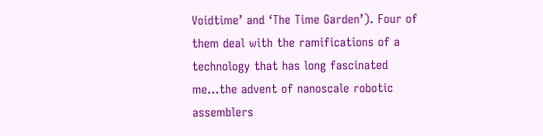Voidtime’ and ‘The Time Garden’). Four of them deal with the ramifications of a technology that has long fascinated me…the advent of nanoscale robotic assemblers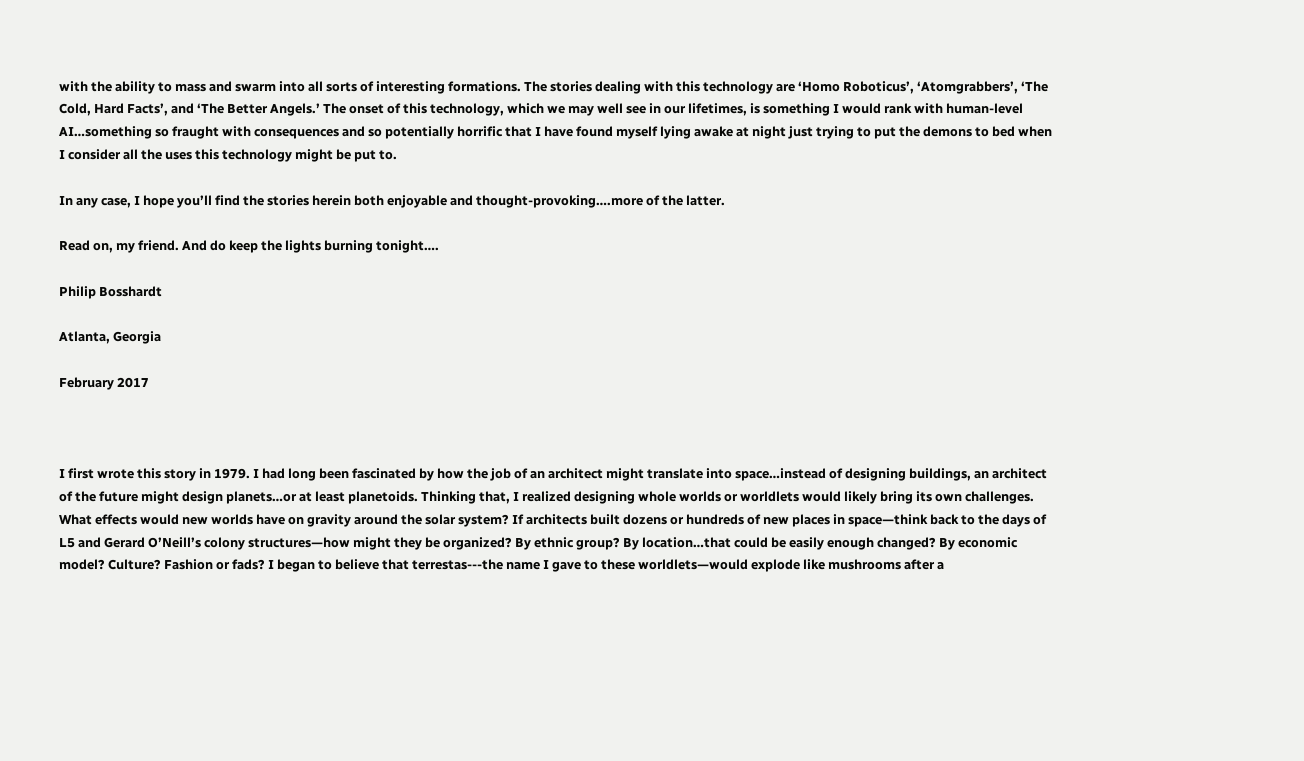with the ability to mass and swarm into all sorts of interesting formations. The stories dealing with this technology are ‘Homo Roboticus’, ‘Atomgrabbers’, ‘The Cold, Hard Facts’, and ‘The Better Angels.’ The onset of this technology, which we may well see in our lifetimes, is something I would rank with human-level AI…something so fraught with consequences and so potentially horrific that I have found myself lying awake at night just trying to put the demons to bed when I consider all the uses this technology might be put to.

In any case, I hope you’ll find the stories herein both enjoyable and thought-provoking….more of the latter.

Read on, my friend. And do keep the lights burning tonight….

Philip Bosshardt

Atlanta, Georgia

February 2017



I first wrote this story in 1979. I had long been fascinated by how the job of an architect might translate into space…instead of designing buildings, an architect of the future might design planets…or at least planetoids. Thinking that, I realized designing whole worlds or worldlets would likely bring its own challenges. What effects would new worlds have on gravity around the solar system? If architects built dozens or hundreds of new places in space—think back to the days of L5 and Gerard O’Neill’s colony structures—how might they be organized? By ethnic group? By location…that could be easily enough changed? By economic model? Culture? Fashion or fads? I began to believe that terrestas---the name I gave to these worldlets—would explode like mushrooms after a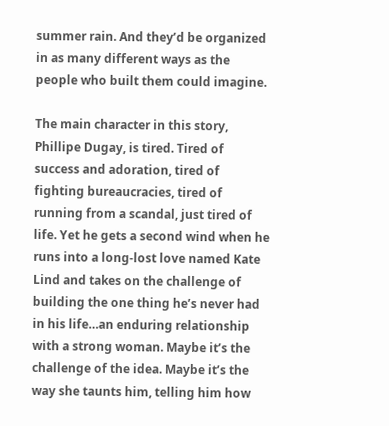summer rain. And they’d be organized in as many different ways as the people who built them could imagine.

The main character in this story, Phillipe Dugay, is tired. Tired of success and adoration, tired of fighting bureaucracies, tired of running from a scandal, just tired of life. Yet he gets a second wind when he runs into a long-lost love named Kate Lind and takes on the challenge of building the one thing he’s never had in his life…an enduring relationship with a strong woman. Maybe it’s the challenge of the idea. Maybe it’s the way she taunts him, telling him how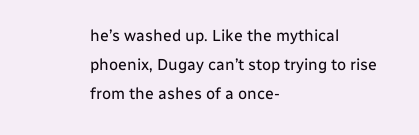he’s washed up. Like the mythical phoenix, Dugay can’t stop trying to rise from the ashes of a once-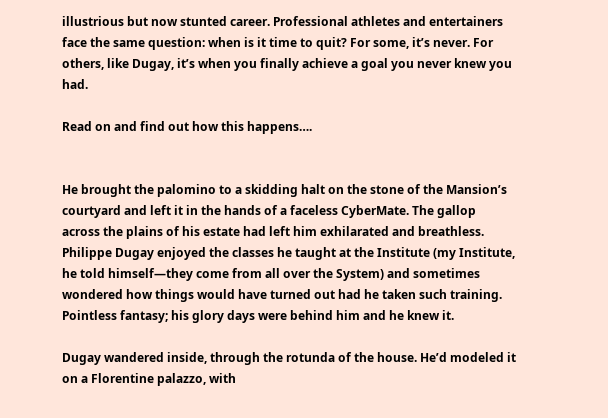illustrious but now stunted career. Professional athletes and entertainers face the same question: when is it time to quit? For some, it’s never. For others, like Dugay, it’s when you finally achieve a goal you never knew you had.

Read on and find out how this happens….


He brought the palomino to a skidding halt on the stone of the Mansion’s courtyard and left it in the hands of a faceless CyberMate. The gallop across the plains of his estate had left him exhilarated and breathless. Philippe Dugay enjoyed the classes he taught at the Institute (my Institute, he told himself—they come from all over the System) and sometimes wondered how things would have turned out had he taken such training. Pointless fantasy; his glory days were behind him and he knew it.

Dugay wandered inside, through the rotunda of the house. He’d modeled it on a Florentine palazzo, with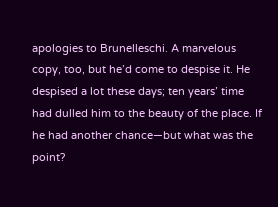apologies to Brunelleschi. A marvelous copy, too, but he’d come to despise it. He despised a lot these days; ten years’ time had dulled him to the beauty of the place. If he had another chance—but what was the point?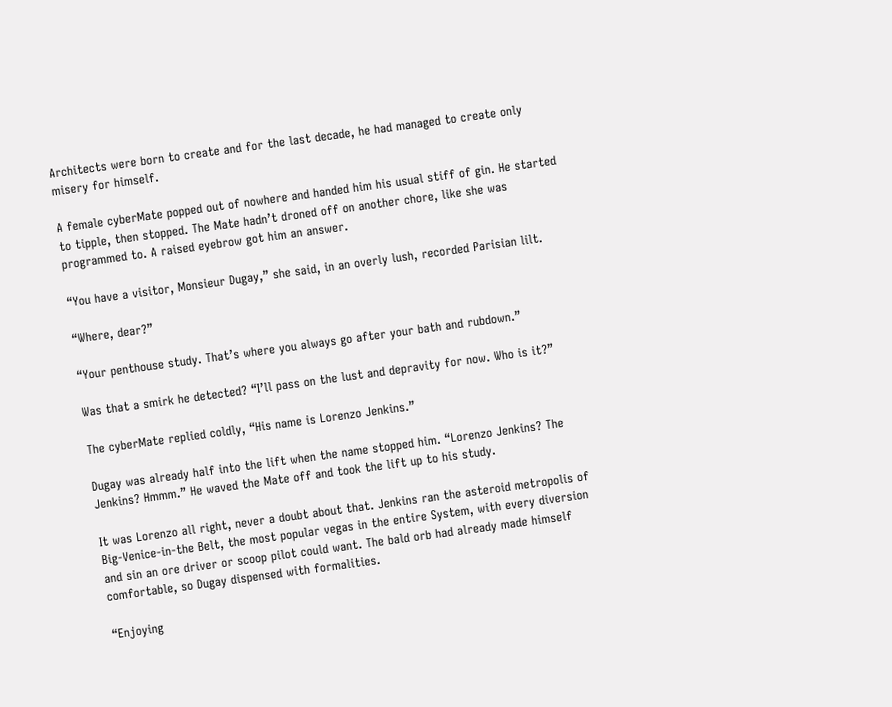Architects were born to create and for the last decade, he had managed to create only misery for himself.

A female cyberMate popped out of nowhere and handed him his usual stiff of gin. He started to tipple, then stopped. The Mate hadn’t droned off on another chore, like she was programmed to. A raised eyebrow got him an answer.

“You have a visitor, Monsieur Dugay,” she said, in an overly lush, recorded Parisian lilt.

“Where, dear?”

“Your penthouse study. That’s where you always go after your bath and rubdown.”

Was that a smirk he detected? “I’ll pass on the lust and depravity for now. Who is it?”

The cyberMate replied coldly, “His name is Lorenzo Jenkins.”

Dugay was already half into the lift when the name stopped him. “Lorenzo Jenkins? The Jenkins? Hmmm.” He waved the Mate off and took the lift up to his study.

It was Lorenzo all right, never a doubt about that. Jenkins ran the asteroid metropolis of Big-Venice-in-the Belt, the most popular vegas in the entire System, with every diversion and sin an ore driver or scoop pilot could want. The bald orb had already made himself comfortable, so Dugay dispensed with formalities.

“Enjoying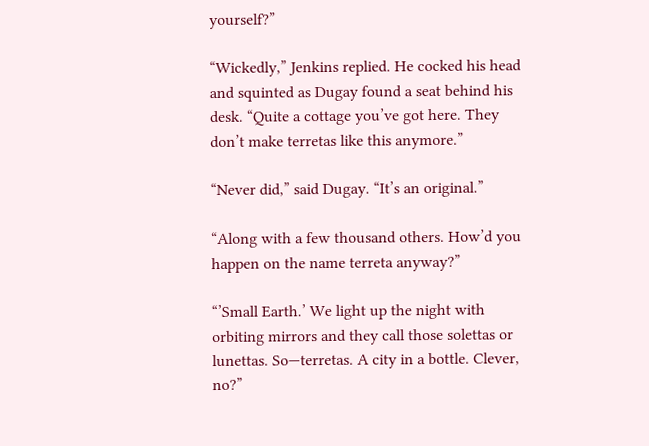yourself?”

“Wickedly,” Jenkins replied. He cocked his head and squinted as Dugay found a seat behind his desk. “Quite a cottage you’ve got here. They don’t make terretas like this anymore.”

“Never did,” said Dugay. “It’s an original.”

“Along with a few thousand others. How’d you happen on the name terreta anyway?”

“’Small Earth.’ We light up the night with orbiting mirrors and they call those solettas or lunettas. So—terretas. A city in a bottle. Clever, no?”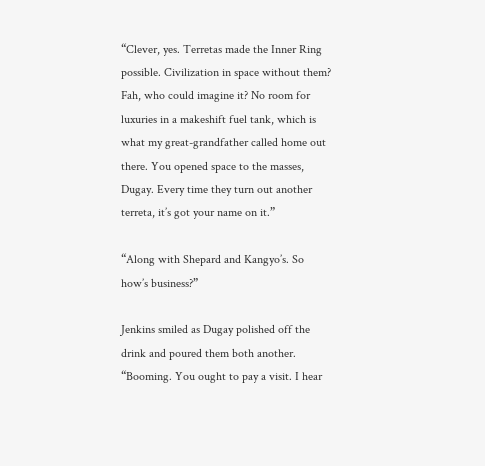“Clever, yes. Terretas made the Inner Ring possible. Civilization in space without them? Fah, who could imagine it? No room for luxuries in a makeshift fuel tank, which is what my great-grandfather called home out there. You opened space to the masses, Dugay. Every time they turn out another terreta, it’s got your name on it.”

“Along with Shepard and Kangyo’s. So how’s business?”

Jenkins smiled as Dugay polished off the drink and poured them both another. “Booming. You ought to pay a visit. I hear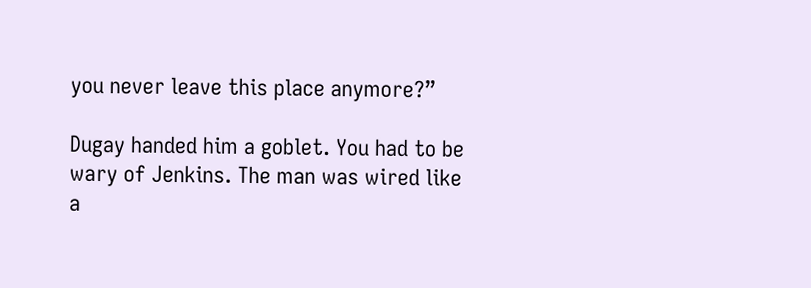you never leave this place anymore?”

Dugay handed him a goblet. You had to be wary of Jenkins. The man was wired like a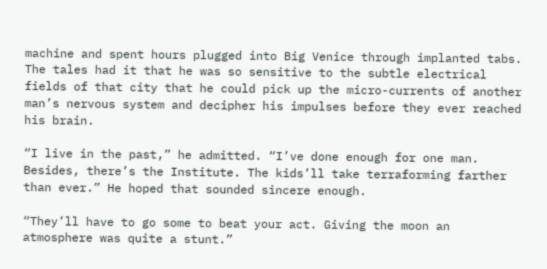machine and spent hours plugged into Big Venice through implanted tabs. The tales had it that he was so sensitive to the subtle electrical fields of that city that he could pick up the micro-currents of another man’s nervous system and decipher his impulses before they ever reached his brain.

“I live in the past,” he admitted. “I’ve done enough for one man. Besides, there’s the Institute. The kids’ll take terraforming farther than ever.” He hoped that sounded sincere enough.

“They’ll have to go some to beat your act. Giving the moon an atmosphere was quite a stunt.”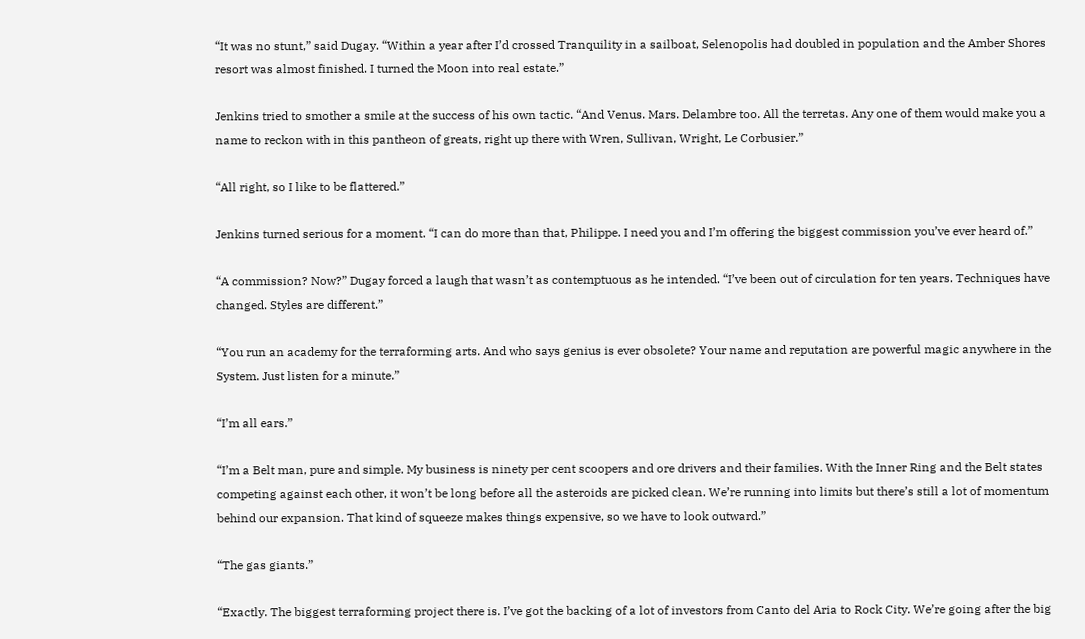“It was no stunt,” said Dugay. “Within a year after I’d crossed Tranquility in a sailboat, Selenopolis had doubled in population and the Amber Shores resort was almost finished. I turned the Moon into real estate.”

Jenkins tried to smother a smile at the success of his own tactic. “And Venus. Mars. Delambre too. All the terretas. Any one of them would make you a name to reckon with in this pantheon of greats, right up there with Wren, Sullivan, Wright, Le Corbusier.”

“All right, so I like to be flattered.”

Jenkins turned serious for a moment. “I can do more than that, Philippe. I need you and I’m offering the biggest commission you’ve ever heard of.”

“A commission? Now?” Dugay forced a laugh that wasn’t as contemptuous as he intended. “I’ve been out of circulation for ten years. Techniques have changed. Styles are different.”

“You run an academy for the terraforming arts. And who says genius is ever obsolete? Your name and reputation are powerful magic anywhere in the System. Just listen for a minute.”

“I’m all ears.”

“I’m a Belt man, pure and simple. My business is ninety per cent scoopers and ore drivers and their families. With the Inner Ring and the Belt states competing against each other, it won’t be long before all the asteroids are picked clean. We’re running into limits but there’s still a lot of momentum behind our expansion. That kind of squeeze makes things expensive, so we have to look outward.”

“The gas giants.”

“Exactly. The biggest terraforming project there is. I’ve got the backing of a lot of investors from Canto del Aria to Rock City. We’re going after the big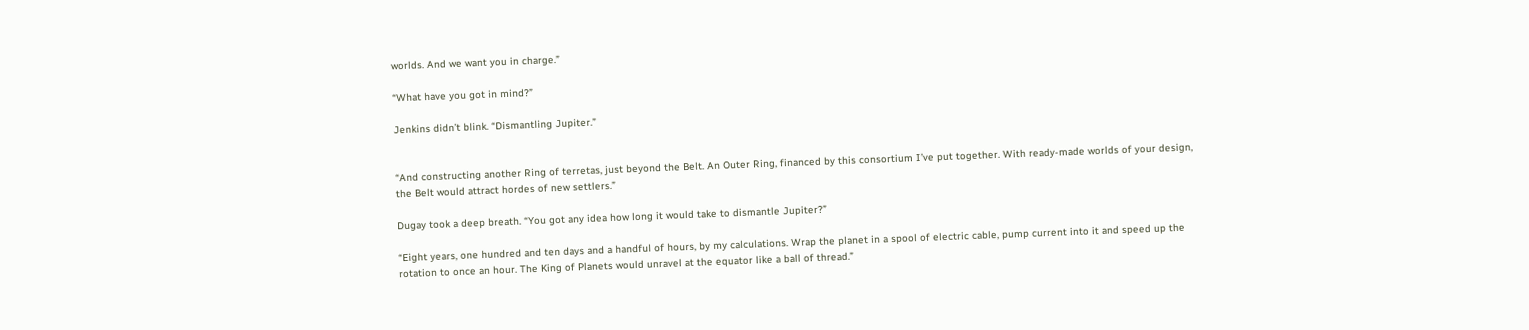worlds. And we want you in charge.”

“What have you got in mind?”

Jenkins didn’t blink. “Dismantling Jupiter.”


“And constructing another Ring of terretas, just beyond the Belt. An Outer Ring, financed by this consortium I’ve put together. With ready-made worlds of your design, the Belt would attract hordes of new settlers.”

Dugay took a deep breath. “You got any idea how long it would take to dismantle Jupiter?”

“Eight years, one hundred and ten days and a handful of hours, by my calculations. Wrap the planet in a spool of electric cable, pump current into it and speed up the rotation to once an hour. The King of Planets would unravel at the equator like a ball of thread.”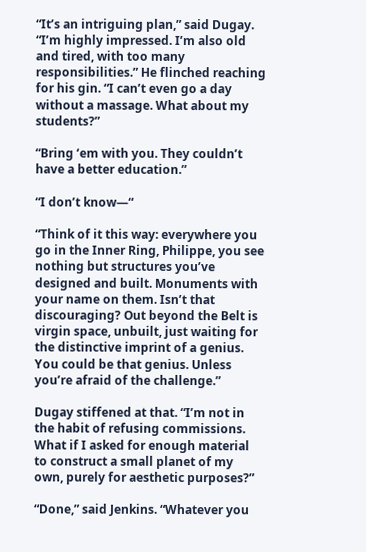“It’s an intriguing plan,” said Dugay. “I’m highly impressed. I’m also old and tired, with too many responsibilities.” He flinched reaching for his gin. “I can’t even go a day without a massage. What about my students?”

“Bring ‘em with you. They couldn’t have a better education.”

“I don’t know—“

“Think of it this way: everywhere you go in the Inner Ring, Philippe, you see nothing but structures you’ve designed and built. Monuments with your name on them. Isn’t that discouraging? Out beyond the Belt is virgin space, unbuilt, just waiting for the distinctive imprint of a genius. You could be that genius. Unless you’re afraid of the challenge.”

Dugay stiffened at that. “I’m not in the habit of refusing commissions. What if I asked for enough material to construct a small planet of my own, purely for aesthetic purposes?”

“Done,” said Jenkins. “Whatever you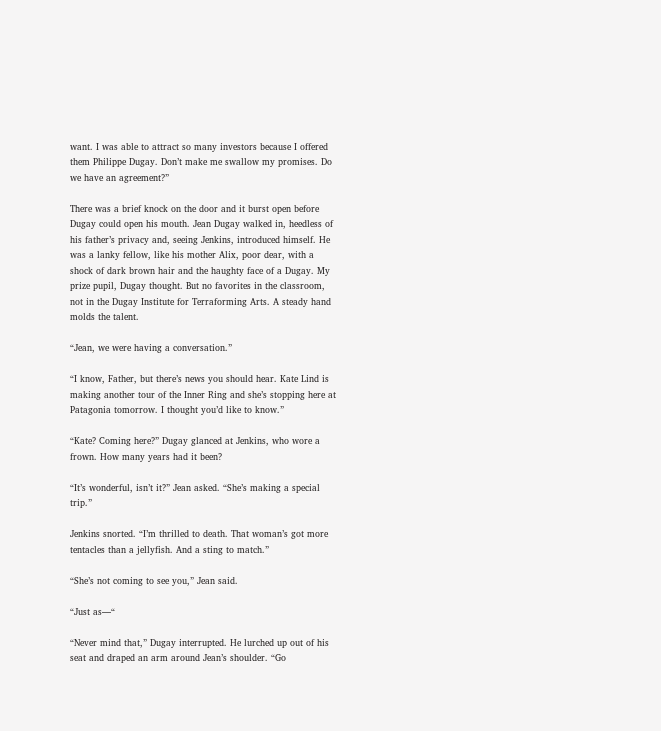want. I was able to attract so many investors because I offered them Philippe Dugay. Don’t make me swallow my promises. Do we have an agreement?”

There was a brief knock on the door and it burst open before Dugay could open his mouth. Jean Dugay walked in, heedless of his father’s privacy and, seeing Jenkins, introduced himself. He was a lanky fellow, like his mother Alix, poor dear, with a shock of dark brown hair and the haughty face of a Dugay. My prize pupil, Dugay thought. But no favorites in the classroom, not in the Dugay Institute for Terraforming Arts. A steady hand molds the talent.

“Jean, we were having a conversation.”

“I know, Father, but there’s news you should hear. Kate Lind is making another tour of the Inner Ring and she’s stopping here at Patagonia tomorrow. I thought you’d like to know.”

“Kate? Coming here?” Dugay glanced at Jenkins, who wore a frown. How many years had it been?

“It’s wonderful, isn’t it?” Jean asked. “She’s making a special trip.”

Jenkins snorted. “I’m thrilled to death. That woman’s got more tentacles than a jellyfish. And a sting to match.”

“She’s not coming to see you,” Jean said.

“Just as—“

“Never mind that,” Dugay interrupted. He lurched up out of his seat and draped an arm around Jean’s shoulder. “Go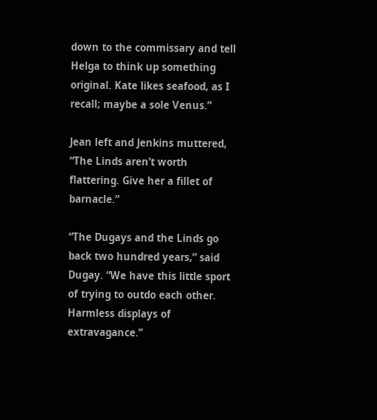down to the commissary and tell Helga to think up something original. Kate likes seafood, as I recall; maybe a sole Venus.”

Jean left and Jenkins muttered, “The Linds aren’t worth flattering. Give her a fillet of barnacle.”

“The Dugays and the Linds go back two hundred years,” said Dugay. “We have this little sport of trying to outdo each other. Harmless displays of extravagance.”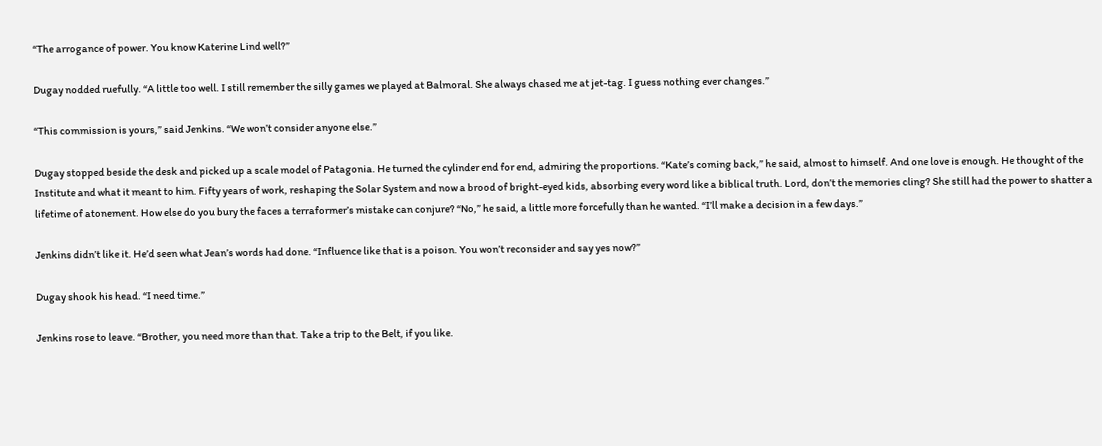“The arrogance of power. You know Katerine Lind well?”

Dugay nodded ruefully. “A little too well. I still remember the silly games we played at Balmoral. She always chased me at jet-tag. I guess nothing ever changes.”

“This commission is yours,” said Jenkins. “We won’t consider anyone else.”

Dugay stopped beside the desk and picked up a scale model of Patagonia. He turned the cylinder end for end, admiring the proportions. “Kate’s coming back,” he said, almost to himself. And one love is enough. He thought of the Institute and what it meant to him. Fifty years of work, reshaping the Solar System and now a brood of bright-eyed kids, absorbing every word like a biblical truth. Lord, don’t the memories cling? She still had the power to shatter a lifetime of atonement. How else do you bury the faces a terraformer’s mistake can conjure? “No,” he said, a little more forcefully than he wanted. “I’ll make a decision in a few days.”

Jenkins didn’t like it. He’d seen what Jean’s words had done. “Influence like that is a poison. You won’t reconsider and say yes now?”

Dugay shook his head. “I need time.”

Jenkins rose to leave. “Brother, you need more than that. Take a trip to the Belt, if you like.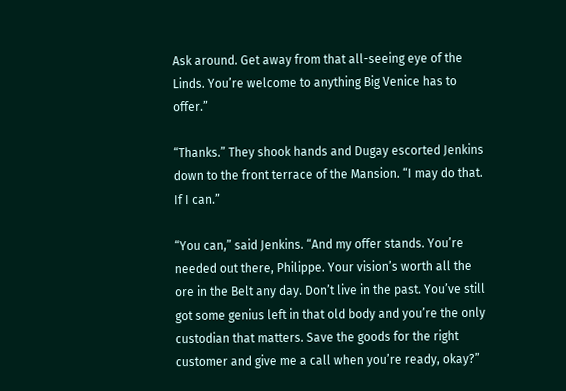Ask around. Get away from that all-seeing eye of the Linds. You’re welcome to anything Big Venice has to offer.”

“Thanks.” They shook hands and Dugay escorted Jenkins down to the front terrace of the Mansion. “I may do that. If I can.”

“You can,” said Jenkins. “And my offer stands. You’re needed out there, Philippe. Your vision’s worth all the ore in the Belt any day. Don’t live in the past. You’ve still got some genius left in that old body and you’re the only custodian that matters. Save the goods for the right customer and give me a call when you’re ready, okay?”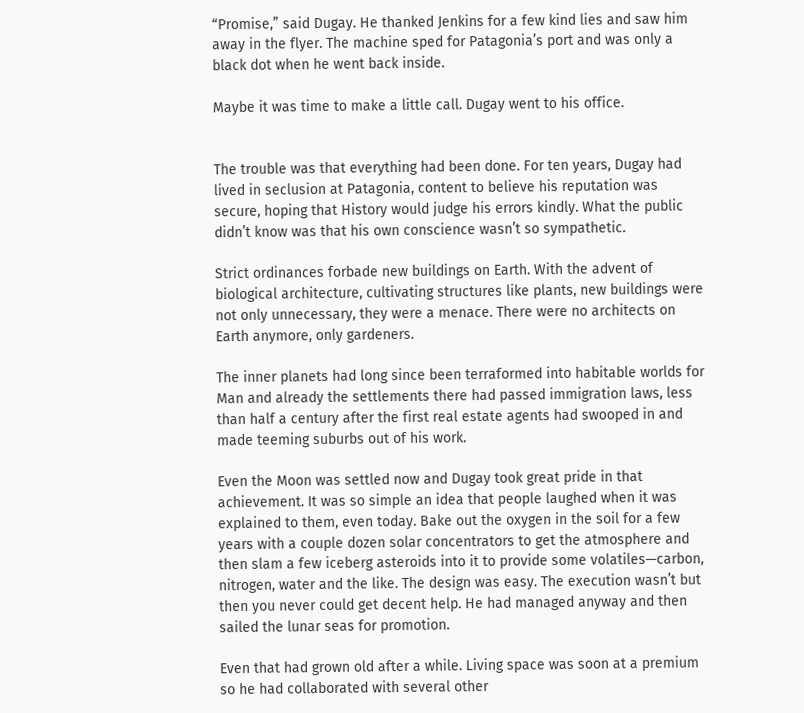“Promise,” said Dugay. He thanked Jenkins for a few kind lies and saw him away in the flyer. The machine sped for Patagonia’s port and was only a black dot when he went back inside.

Maybe it was time to make a little call. Dugay went to his office.


The trouble was that everything had been done. For ten years, Dugay had lived in seclusion at Patagonia, content to believe his reputation was secure, hoping that History would judge his errors kindly. What the public didn’t know was that his own conscience wasn’t so sympathetic.

Strict ordinances forbade new buildings on Earth. With the advent of biological architecture, cultivating structures like plants, new buildings were not only unnecessary, they were a menace. There were no architects on Earth anymore, only gardeners.

The inner planets had long since been terraformed into habitable worlds for Man and already the settlements there had passed immigration laws, less than half a century after the first real estate agents had swooped in and made teeming suburbs out of his work.

Even the Moon was settled now and Dugay took great pride in that achievement. It was so simple an idea that people laughed when it was explained to them, even today. Bake out the oxygen in the soil for a few years with a couple dozen solar concentrators to get the atmosphere and then slam a few iceberg asteroids into it to provide some volatiles—carbon, nitrogen, water and the like. The design was easy. The execution wasn’t but then you never could get decent help. He had managed anyway and then sailed the lunar seas for promotion.

Even that had grown old after a while. Living space was soon at a premium so he had collaborated with several other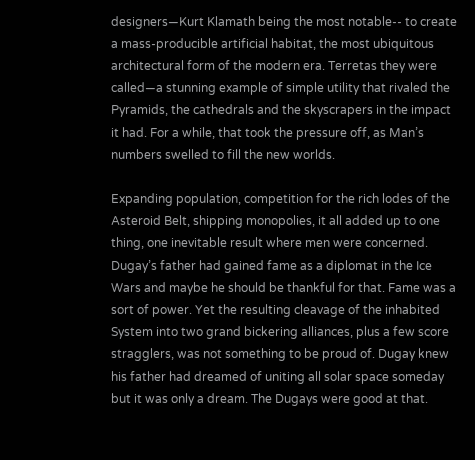designers—Kurt Klamath being the most notable-- to create a mass-producible artificial habitat, the most ubiquitous architectural form of the modern era. Terretas they were called—a stunning example of simple utility that rivaled the Pyramids, the cathedrals and the skyscrapers in the impact it had. For a while, that took the pressure off, as Man’s numbers swelled to fill the new worlds.

Expanding population, competition for the rich lodes of the Asteroid Belt, shipping monopolies, it all added up to one thing, one inevitable result where men were concerned. Dugay’s father had gained fame as a diplomat in the Ice Wars and maybe he should be thankful for that. Fame was a sort of power. Yet the resulting cleavage of the inhabited System into two grand bickering alliances, plus a few score stragglers, was not something to be proud of. Dugay knew his father had dreamed of uniting all solar space someday but it was only a dream. The Dugays were good at that.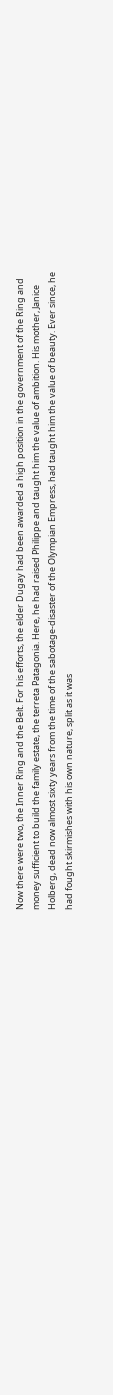Now there were two, the Inner Ring and the Belt. For his efforts, the elder Dugay had been awarded a high position in the government of the Ring and money sufficient to build the family estate, the terreta Patagonia. Here, he had raised Philippe and taught him the value of ambition. His mother, Janice Holberg, dead now almost sixty years from the time of the sabotage-disaster of the Olympian Empress, had taught him the value of beauty. Ever since, he had fought skirmishes with his own nature, split as it was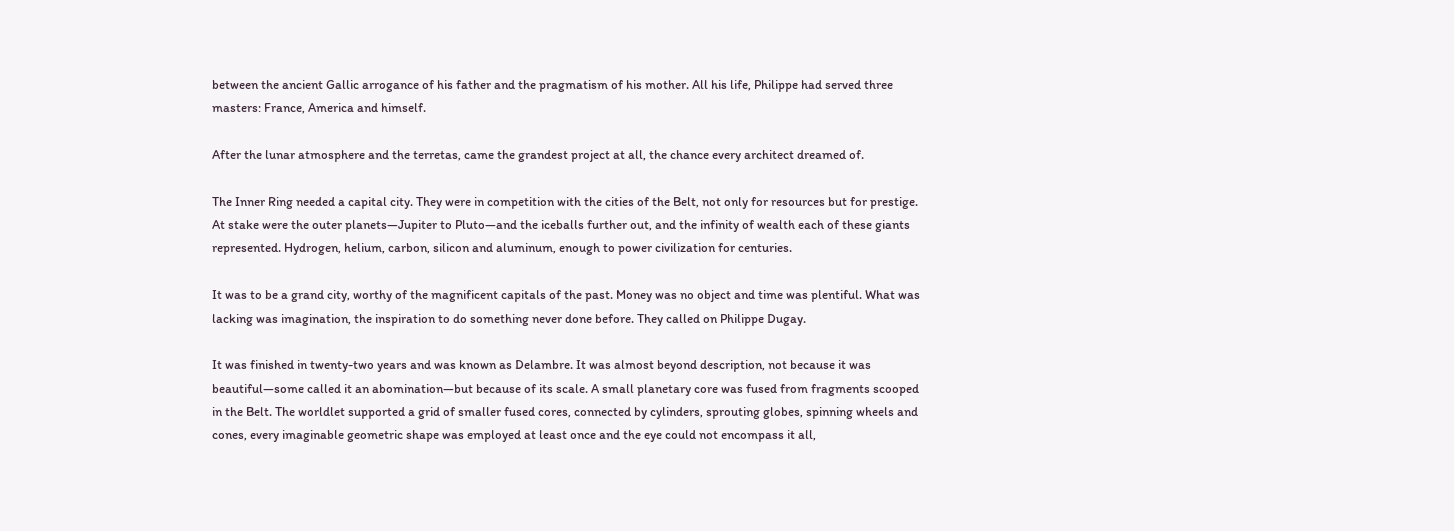between the ancient Gallic arrogance of his father and the pragmatism of his mother. All his life, Philippe had served three masters: France, America and himself.

After the lunar atmosphere and the terretas, came the grandest project at all, the chance every architect dreamed of.

The Inner Ring needed a capital city. They were in competition with the cities of the Belt, not only for resources but for prestige. At stake were the outer planets—Jupiter to Pluto—and the iceballs further out, and the infinity of wealth each of these giants represented. Hydrogen, helium, carbon, silicon and aluminum, enough to power civilization for centuries.

It was to be a grand city, worthy of the magnificent capitals of the past. Money was no object and time was plentiful. What was lacking was imagination, the inspiration to do something never done before. They called on Philippe Dugay.

It was finished in twenty-two years and was known as Delambre. It was almost beyond description, not because it was beautiful—some called it an abomination—but because of its scale. A small planetary core was fused from fragments scooped in the Belt. The worldlet supported a grid of smaller fused cores, connected by cylinders, sprouting globes, spinning wheels and cones, every imaginable geometric shape was employed at least once and the eye could not encompass it all,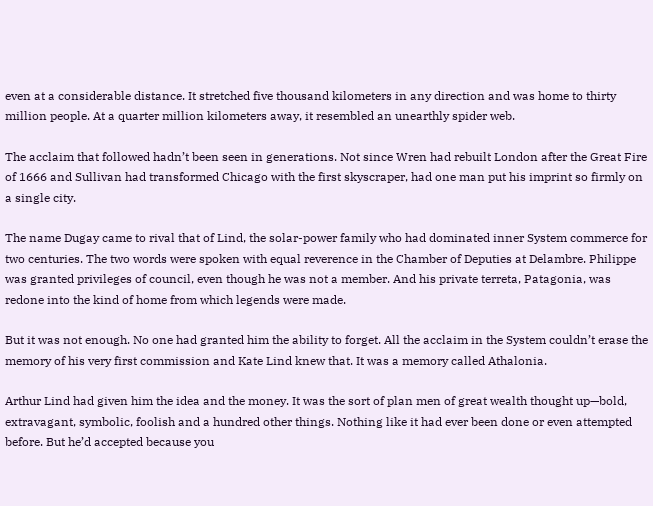even at a considerable distance. It stretched five thousand kilometers in any direction and was home to thirty million people. At a quarter million kilometers away, it resembled an unearthly spider web.

The acclaim that followed hadn’t been seen in generations. Not since Wren had rebuilt London after the Great Fire of 1666 and Sullivan had transformed Chicago with the first skyscraper, had one man put his imprint so firmly on a single city.

The name Dugay came to rival that of Lind, the solar-power family who had dominated inner System commerce for two centuries. The two words were spoken with equal reverence in the Chamber of Deputies at Delambre. Philippe was granted privileges of council, even though he was not a member. And his private terreta, Patagonia, was redone into the kind of home from which legends were made.

But it was not enough. No one had granted him the ability to forget. All the acclaim in the System couldn’t erase the memory of his very first commission and Kate Lind knew that. It was a memory called Athalonia.

Arthur Lind had given him the idea and the money. It was the sort of plan men of great wealth thought up—bold, extravagant, symbolic, foolish and a hundred other things. Nothing like it had ever been done or even attempted before. But he’d accepted because you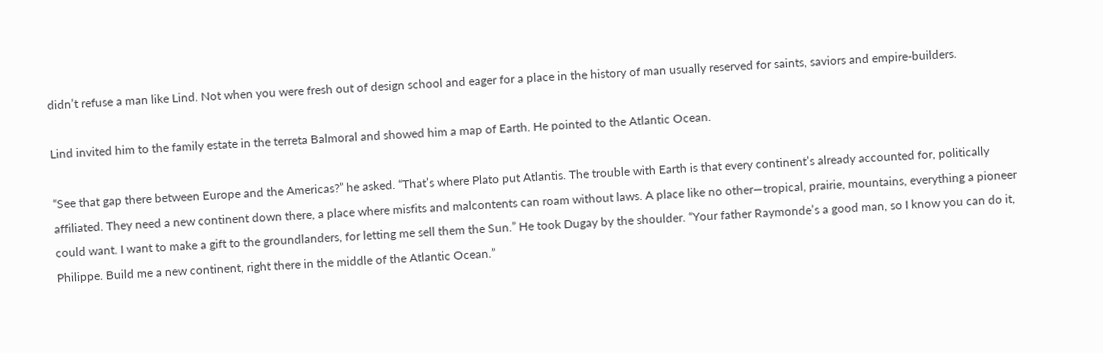didn’t refuse a man like Lind. Not when you were fresh out of design school and eager for a place in the history of man usually reserved for saints, saviors and empire-builders.

Lind invited him to the family estate in the terreta Balmoral and showed him a map of Earth. He pointed to the Atlantic Ocean.

“See that gap there between Europe and the Americas?” he asked. “That’s where Plato put Atlantis. The trouble with Earth is that every continent’s already accounted for, politically affiliated. They need a new continent down there, a place where misfits and malcontents can roam without laws. A place like no other—tropical, prairie, mountains, everything a pioneer could want. I want to make a gift to the groundlanders, for letting me sell them the Sun.” He took Dugay by the shoulder. “Your father Raymonde’s a good man, so I know you can do it, Philippe. Build me a new continent, right there in the middle of the Atlantic Ocean.”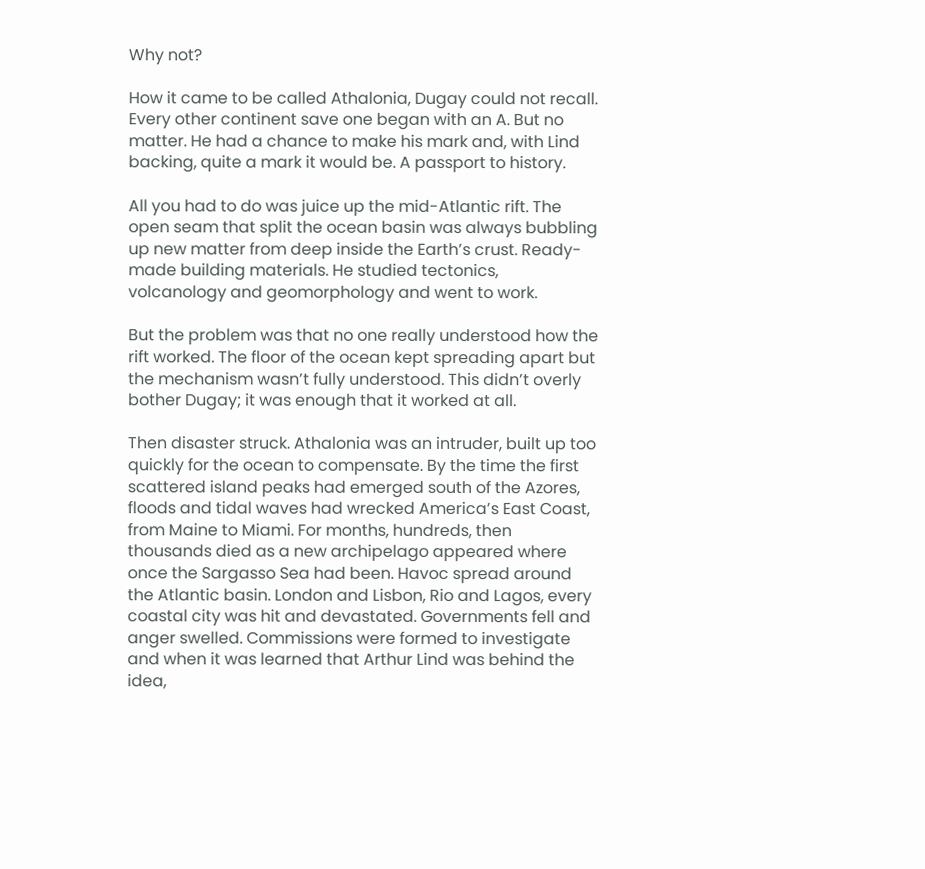Why not?

How it came to be called Athalonia, Dugay could not recall. Every other continent save one began with an A. But no matter. He had a chance to make his mark and, with Lind backing, quite a mark it would be. A passport to history.

All you had to do was juice up the mid-Atlantic rift. The open seam that split the ocean basin was always bubbling up new matter from deep inside the Earth’s crust. Ready-made building materials. He studied tectonics, volcanology and geomorphology and went to work.

But the problem was that no one really understood how the rift worked. The floor of the ocean kept spreading apart but the mechanism wasn’t fully understood. This didn’t overly bother Dugay; it was enough that it worked at all.

Then disaster struck. Athalonia was an intruder, built up too quickly for the ocean to compensate. By the time the first scattered island peaks had emerged south of the Azores, floods and tidal waves had wrecked America’s East Coast, from Maine to Miami. For months, hundreds, then thousands died as a new archipelago appeared where once the Sargasso Sea had been. Havoc spread around the Atlantic basin. London and Lisbon, Rio and Lagos, every coastal city was hit and devastated. Governments fell and anger swelled. Commissions were formed to investigate and when it was learned that Arthur Lind was behind the idea,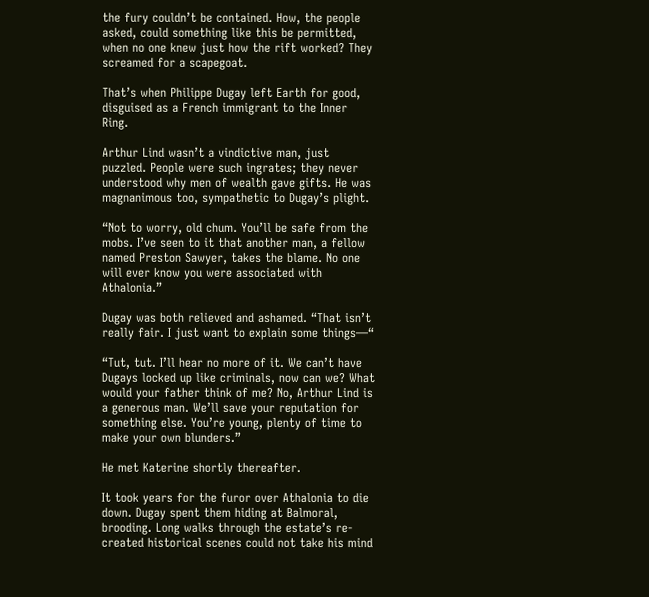the fury couldn’t be contained. How, the people asked, could something like this be permitted, when no one knew just how the rift worked? They screamed for a scapegoat.

That’s when Philippe Dugay left Earth for good, disguised as a French immigrant to the Inner Ring.

Arthur Lind wasn’t a vindictive man, just puzzled. People were such ingrates; they never understood why men of wealth gave gifts. He was magnanimous too, sympathetic to Dugay’s plight.

“Not to worry, old chum. You’ll be safe from the mobs. I’ve seen to it that another man, a fellow named Preston Sawyer, takes the blame. No one will ever know you were associated with Athalonia.”

Dugay was both relieved and ashamed. “That isn’t really fair. I just want to explain some things—“

“Tut, tut. I’ll hear no more of it. We can’t have Dugays locked up like criminals, now can we? What would your father think of me? No, Arthur Lind is a generous man. We’ll save your reputation for something else. You’re young, plenty of time to make your own blunders.”

He met Katerine shortly thereafter.

It took years for the furor over Athalonia to die down. Dugay spent them hiding at Balmoral, brooding. Long walks through the estate’s re-created historical scenes could not take his mind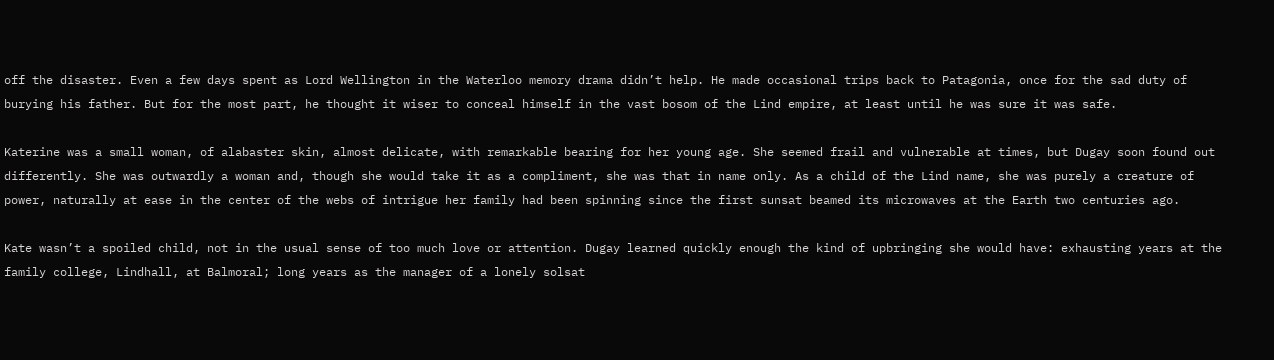off the disaster. Even a few days spent as Lord Wellington in the Waterloo memory drama didn’t help. He made occasional trips back to Patagonia, once for the sad duty of burying his father. But for the most part, he thought it wiser to conceal himself in the vast bosom of the Lind empire, at least until he was sure it was safe.

Katerine was a small woman, of alabaster skin, almost delicate, with remarkable bearing for her young age. She seemed frail and vulnerable at times, but Dugay soon found out differently. She was outwardly a woman and, though she would take it as a compliment, she was that in name only. As a child of the Lind name, she was purely a creature of power, naturally at ease in the center of the webs of intrigue her family had been spinning since the first sunsat beamed its microwaves at the Earth two centuries ago.

Kate wasn’t a spoiled child, not in the usual sense of too much love or attention. Dugay learned quickly enough the kind of upbringing she would have: exhausting years at the family college, Lindhall, at Balmoral; long years as the manager of a lonely solsat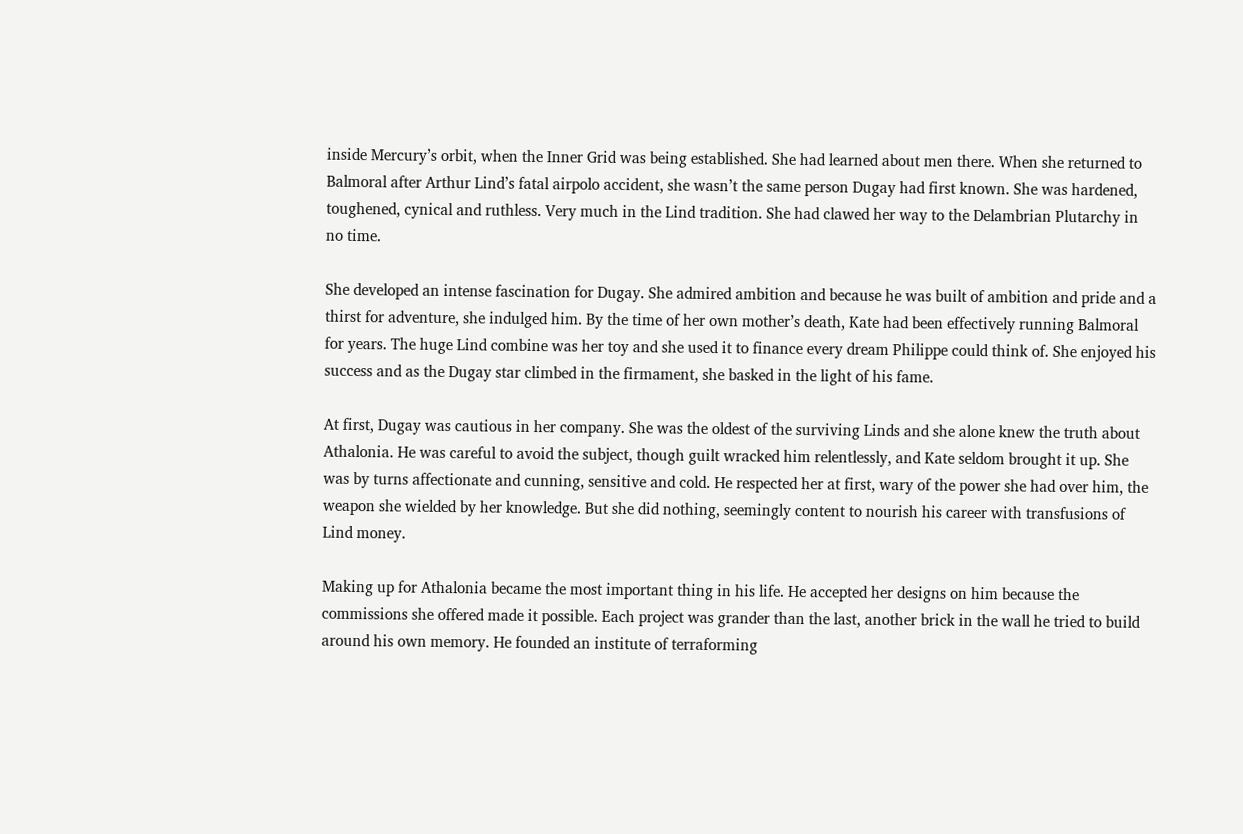inside Mercury’s orbit, when the Inner Grid was being established. She had learned about men there. When she returned to Balmoral after Arthur Lind’s fatal airpolo accident, she wasn’t the same person Dugay had first known. She was hardened, toughened, cynical and ruthless. Very much in the Lind tradition. She had clawed her way to the Delambrian Plutarchy in no time.

She developed an intense fascination for Dugay. She admired ambition and because he was built of ambition and pride and a thirst for adventure, she indulged him. By the time of her own mother’s death, Kate had been effectively running Balmoral for years. The huge Lind combine was her toy and she used it to finance every dream Philippe could think of. She enjoyed his success and as the Dugay star climbed in the firmament, she basked in the light of his fame.

At first, Dugay was cautious in her company. She was the oldest of the surviving Linds and she alone knew the truth about Athalonia. He was careful to avoid the subject, though guilt wracked him relentlessly, and Kate seldom brought it up. She was by turns affectionate and cunning, sensitive and cold. He respected her at first, wary of the power she had over him, the weapon she wielded by her knowledge. But she did nothing, seemingly content to nourish his career with transfusions of Lind money.

Making up for Athalonia became the most important thing in his life. He accepted her designs on him because the commissions she offered made it possible. Each project was grander than the last, another brick in the wall he tried to build around his own memory. He founded an institute of terraforming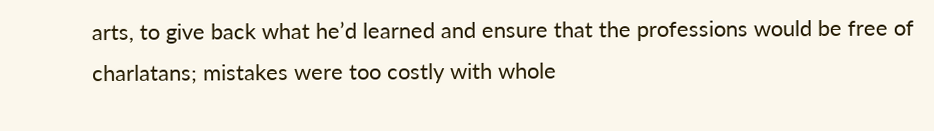arts, to give back what he’d learned and ensure that the professions would be free of charlatans; mistakes were too costly with whole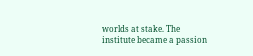worlds at stake. The institute became a passion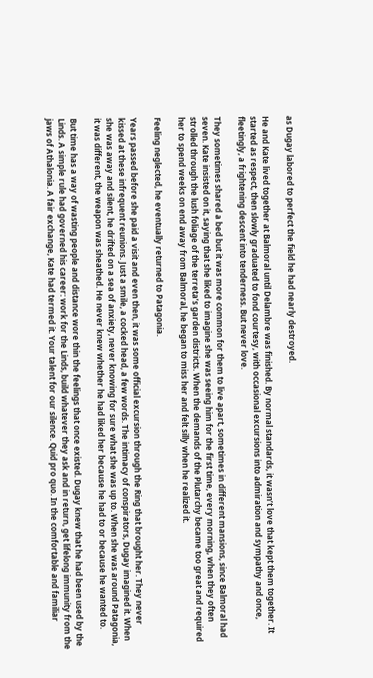as Dugay labored to perfect the field he had nearly destroyed.

He and Kate lived together at Balmoral until Delambre was finished. By normal standards, it wasn’t love that kept them together. It started as respect, then slowly graduated to fond courtesy, with occasional excursions into admiration and sympathy and once, fleetingly, a frightening descent into tenderness. But never love.

They sometimes shared a bed but it was more common for them to live apart, sometimes in different mansions, since Balmoral had seven. Kate insisted on it, saying that she liked to imagine she was seeing him for the first time, every morning, when they often strolled through the lush foliage of the terreta’s garden districts. When the demands of the Plutarchy became too great and required her to spend weeks on end away from Balmoral, he began to miss her and felt silly when he realized it.

Feeling neglected, he eventually returned to Patagonia.

Years passed before she paid a visit and even then, it was some official excursion through the Ring that brought her. They never kissed at these infrequent reunions. Just a smile, a cocked head, a few words. The intimacy of conspirators, Dugay imagined it. When she was away and silent, he drifted on a sea of anxiety, never knowing for sure what she was up to. When she was around Patagonia, it was different, the weapon was sheathed. He never knew whether he had liked her because he had to or because he wanted to.

But time has a way of wasting people and distance wore thin the feelings that once existed. Dugay knew that he had been used by the Linds. A simple rule had governed his career: work for the Linds, build whatever they ask and in return, get lifelong immunity from the jaws of Athalonia. A fair exchange, Kate had termed it. Your talent for our silence. Quid pro quo. In the comfortable and familiar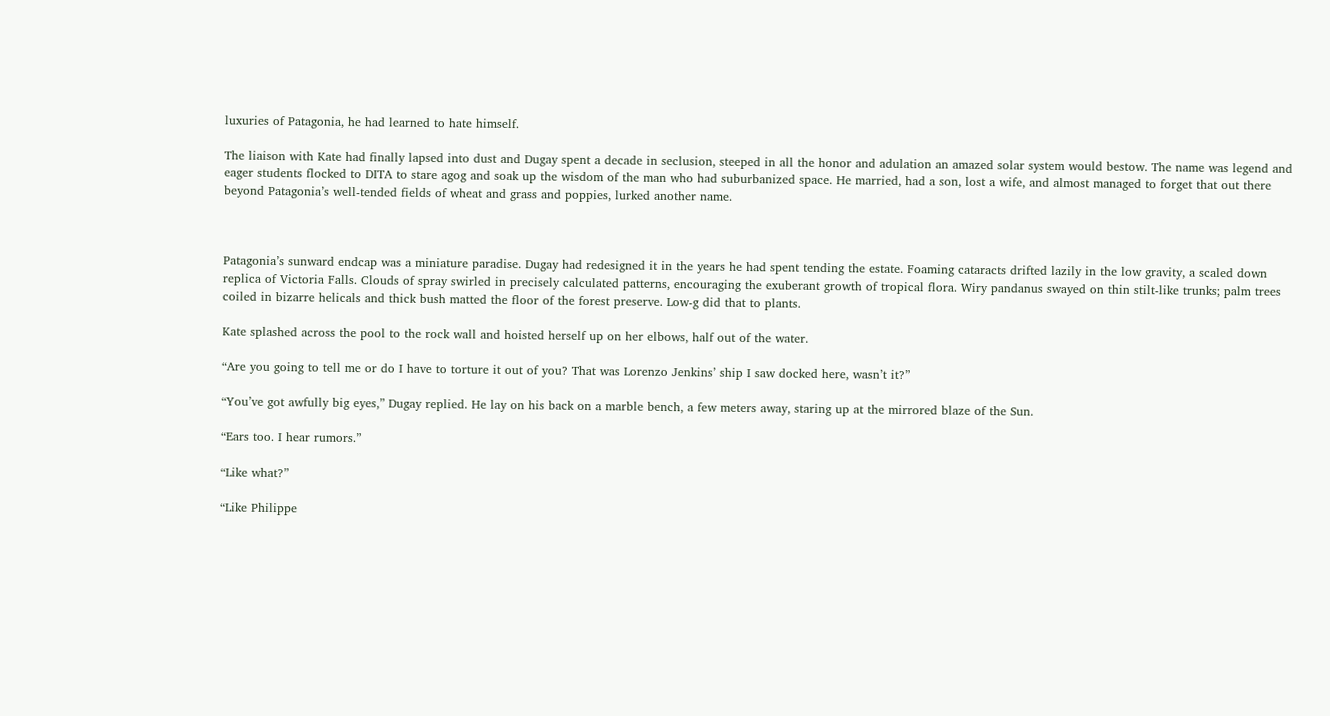luxuries of Patagonia, he had learned to hate himself.

The liaison with Kate had finally lapsed into dust and Dugay spent a decade in seclusion, steeped in all the honor and adulation an amazed solar system would bestow. The name was legend and eager students flocked to DITA to stare agog and soak up the wisdom of the man who had suburbanized space. He married, had a son, lost a wife, and almost managed to forget that out there beyond Patagonia’s well-tended fields of wheat and grass and poppies, lurked another name.



Patagonia’s sunward endcap was a miniature paradise. Dugay had redesigned it in the years he had spent tending the estate. Foaming cataracts drifted lazily in the low gravity, a scaled down replica of Victoria Falls. Clouds of spray swirled in precisely calculated patterns, encouraging the exuberant growth of tropical flora. Wiry pandanus swayed on thin stilt-like trunks; palm trees coiled in bizarre helicals and thick bush matted the floor of the forest preserve. Low-g did that to plants.

Kate splashed across the pool to the rock wall and hoisted herself up on her elbows, half out of the water.

“Are you going to tell me or do I have to torture it out of you? That was Lorenzo Jenkins’ ship I saw docked here, wasn’t it?”

“You’ve got awfully big eyes,” Dugay replied. He lay on his back on a marble bench, a few meters away, staring up at the mirrored blaze of the Sun.

“Ears too. I hear rumors.”

“Like what?”

“Like Philippe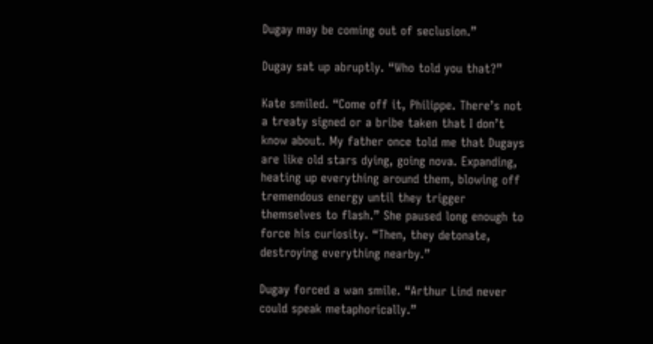Dugay may be coming out of seclusion.”

Dugay sat up abruptly. “Who told you that?”

Kate smiled. “Come off it, Philippe. There’s not a treaty signed or a bribe taken that I don’t know about. My father once told me that Dugays are like old stars dying, going nova. Expanding, heating up everything around them, blowing off tremendous energy until they trigger themselves to flash.” She paused long enough to force his curiosity. “Then, they detonate, destroying everything nearby.”

Dugay forced a wan smile. “Arthur Lind never could speak metaphorically.”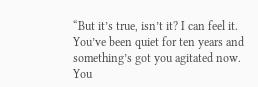“But it’s true, isn’t it? I can feel it. You’ve been quiet for ten years and something’s got you agitated now. You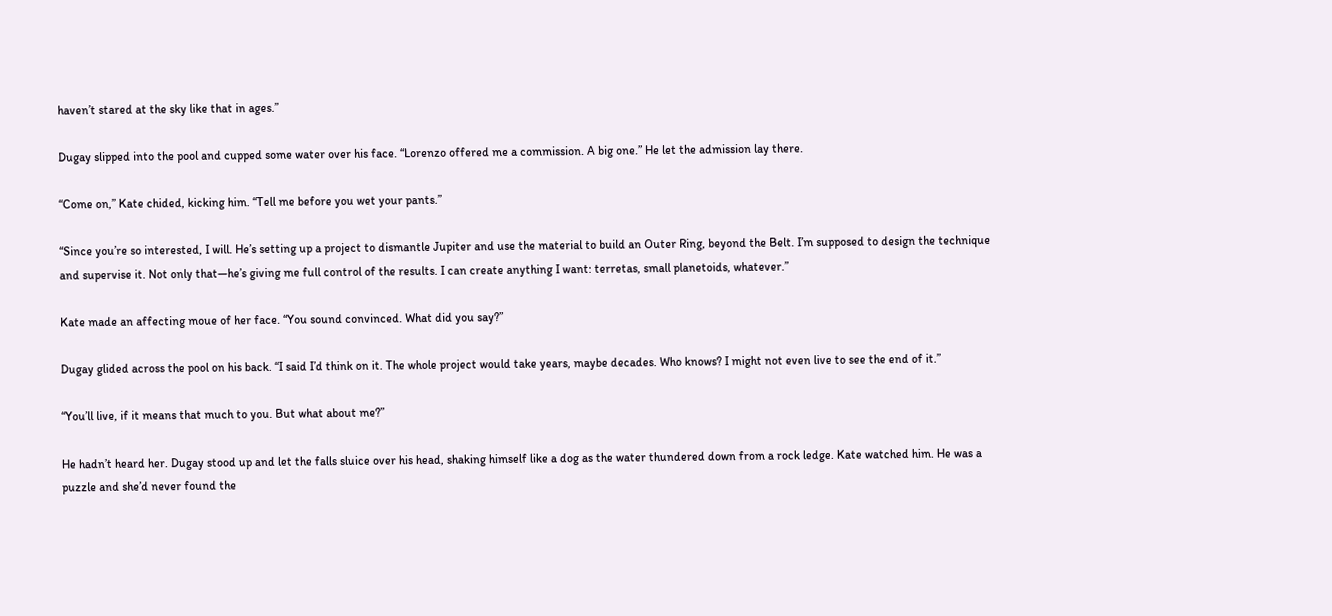haven’t stared at the sky like that in ages.”

Dugay slipped into the pool and cupped some water over his face. “Lorenzo offered me a commission. A big one.” He let the admission lay there.

“Come on,” Kate chided, kicking him. “Tell me before you wet your pants.”

“Since you’re so interested, I will. He’s setting up a project to dismantle Jupiter and use the material to build an Outer Ring, beyond the Belt. I’m supposed to design the technique and supervise it. Not only that—he’s giving me full control of the results. I can create anything I want: terretas, small planetoids, whatever.”

Kate made an affecting moue of her face. “You sound convinced. What did you say?”

Dugay glided across the pool on his back. “I said I’d think on it. The whole project would take years, maybe decades. Who knows? I might not even live to see the end of it.”

“You’ll live, if it means that much to you. But what about me?”

He hadn’t heard her. Dugay stood up and let the falls sluice over his head, shaking himself like a dog as the water thundered down from a rock ledge. Kate watched him. He was a puzzle and she’d never found the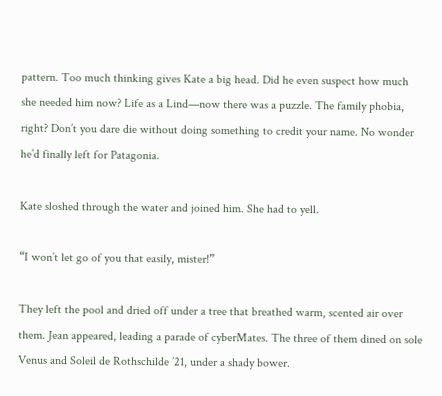pattern. Too much thinking gives Kate a big head. Did he even suspect how much she needed him now? Life as a Lind—now there was a puzzle. The family phobia, right? Don’t you dare die without doing something to credit your name. No wonder he’d finally left for Patagonia.

Kate sloshed through the water and joined him. She had to yell.

“I won’t let go of you that easily, mister!”

They left the pool and dried off under a tree that breathed warm, scented air over them. Jean appeared, leading a parade of cyberMates. The three of them dined on sole Venus and Soleil de Rothschilde ’21, under a shady bower.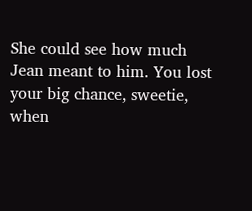She could see how much Jean meant to him. You lost your big chance, sweetie, when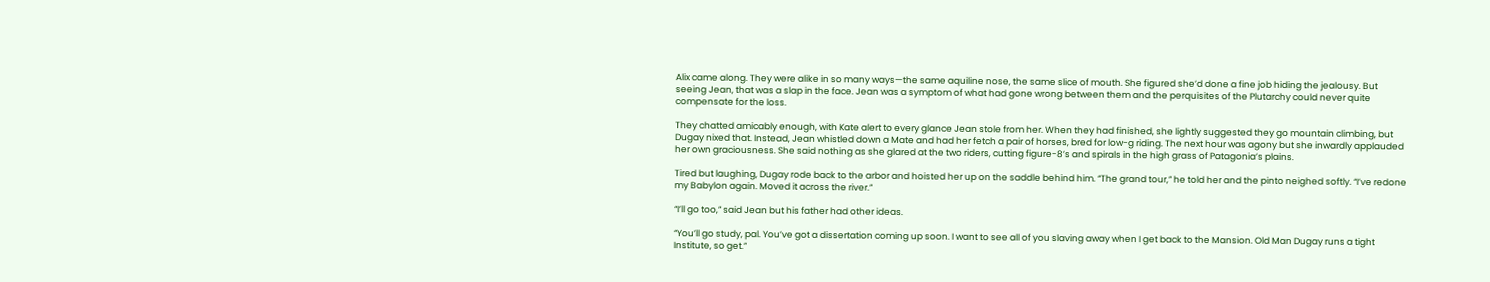Alix came along. They were alike in so many ways—the same aquiline nose, the same slice of mouth. She figured she’d done a fine job hiding the jealousy. But seeing Jean, that was a slap in the face. Jean was a symptom of what had gone wrong between them and the perquisites of the Plutarchy could never quite compensate for the loss.

They chatted amicably enough, with Kate alert to every glance Jean stole from her. When they had finished, she lightly suggested they go mountain climbing, but Dugay nixed that. Instead, Jean whistled down a Mate and had her fetch a pair of horses, bred for low-g riding. The next hour was agony but she inwardly applauded her own graciousness. She said nothing as she glared at the two riders, cutting figure-8’s and spirals in the high grass of Patagonia’s plains.

Tired but laughing, Dugay rode back to the arbor and hoisted her up on the saddle behind him. “The grand tour,” he told her and the pinto neighed softly. “I’ve redone my Babylon again. Moved it across the river.”

“I’ll go too,” said Jean but his father had other ideas.

“You’ll go study, pal. You’ve got a dissertation coming up soon. I want to see all of you slaving away when I get back to the Mansion. Old Man Dugay runs a tight Institute, so get.”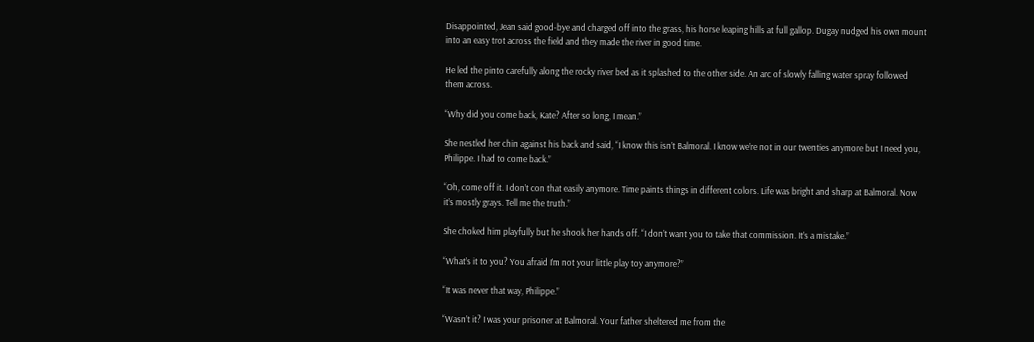Disappointed, Jean said good-bye and charged off into the grass, his horse leaping hills at full gallop. Dugay nudged his own mount into an easy trot across the field and they made the river in good time.

He led the pinto carefully along the rocky river bed as it splashed to the other side. An arc of slowly falling water spray followed them across.

“Why did you come back, Kate? After so long, I mean.”

She nestled her chin against his back and said, “I know this isn’t Balmoral. I know we’re not in our twenties anymore but I need you, Philippe. I had to come back.”

“Oh, come off it. I don’t con that easily anymore. Time paints things in different colors. Life was bright and sharp at Balmoral. Now it’s mostly grays. Tell me the truth.”

She choked him playfully but he shook her hands off. “I don’t want you to take that commission. It’s a mistake.”

“What’s it to you? You afraid I’m not your little play toy anymore?”

“It was never that way, Philippe.”

“Wasn’t it? I was your prisoner at Balmoral. Your father sheltered me from the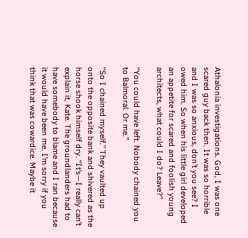Athalonia investigations. God, I was one scared guy back then. It was so horrible and I was so anxious, don’t you see? I owed him. So when his little girl developed an appetite for scared and foolish young architects, what could I do? Leave?”

“You could have left. Nobody chained you to Balmoral. Or me.”

“So I chained myself.” They vaulted up onto the opposite bank and shivered as the horse shook himself dry. “It’s—I really can’t explain it, Kate. The groundlanders had to have somebody to blame and I ran because it would have been me. I’m sorry if you think that was cowardice. Maybe it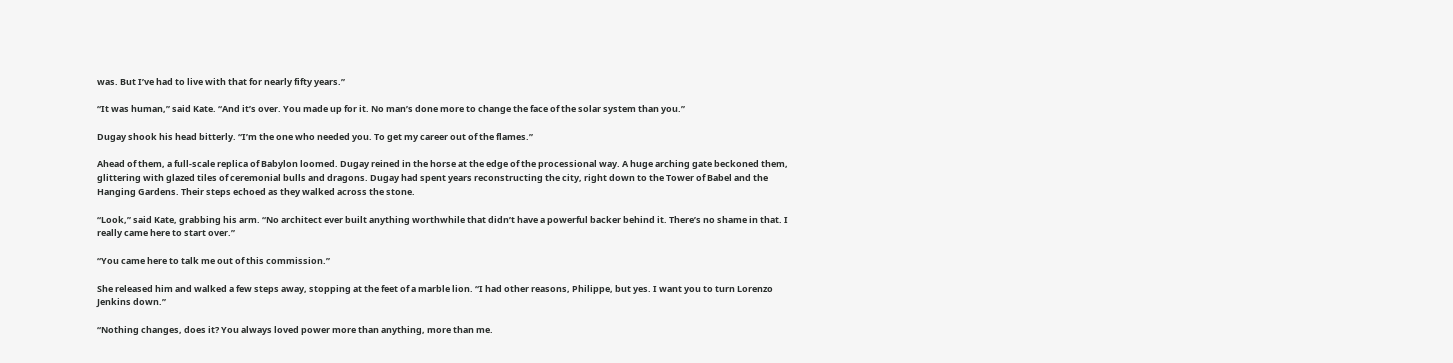was. But I’ve had to live with that for nearly fifty years.”

“It was human,” said Kate. “And it’s over. You made up for it. No man’s done more to change the face of the solar system than you.”

Dugay shook his head bitterly. “I’m the one who needed you. To get my career out of the flames.”

Ahead of them, a full-scale replica of Babylon loomed. Dugay reined in the horse at the edge of the processional way. A huge arching gate beckoned them, glittering with glazed tiles of ceremonial bulls and dragons. Dugay had spent years reconstructing the city, right down to the Tower of Babel and the Hanging Gardens. Their steps echoed as they walked across the stone.

“Look,” said Kate, grabbing his arm. “No architect ever built anything worthwhile that didn’t have a powerful backer behind it. There’s no shame in that. I really came here to start over.”

“You came here to talk me out of this commission.”

She released him and walked a few steps away, stopping at the feet of a marble lion. “I had other reasons, Philippe, but yes. I want you to turn Lorenzo Jenkins down.”

“Nothing changes, does it? You always loved power more than anything, more than me.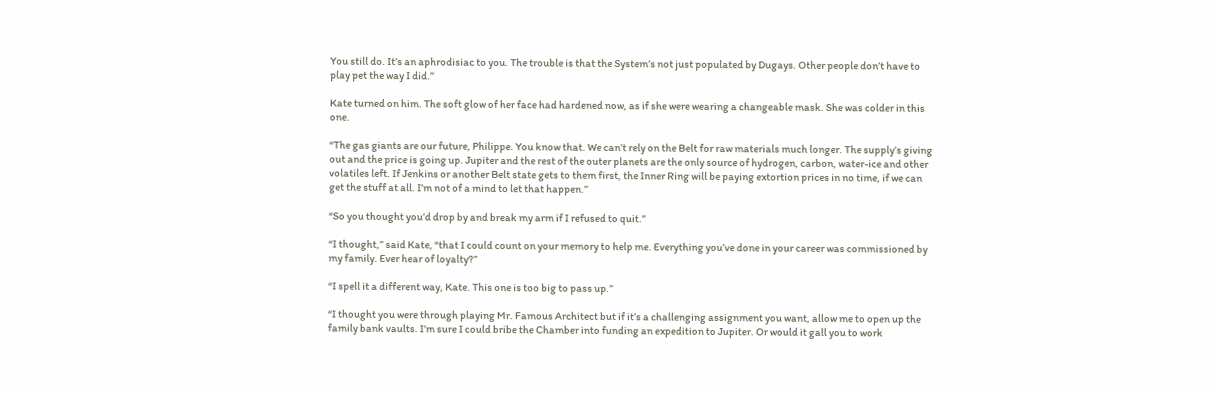You still do. It’s an aphrodisiac to you. The trouble is that the System’s not just populated by Dugays. Other people don’t have to play pet the way I did.”

Kate turned on him. The soft glow of her face had hardened now, as if she were wearing a changeable mask. She was colder in this one.

“The gas giants are our future, Philippe. You know that. We can’t rely on the Belt for raw materials much longer. The supply’s giving out and the price is going up. Jupiter and the rest of the outer planets are the only source of hydrogen, carbon, water-ice and other volatiles left. If Jenkins or another Belt state gets to them first, the Inner Ring will be paying extortion prices in no time, if we can get the stuff at all. I’m not of a mind to let that happen.”

“So you thought you’d drop by and break my arm if I refused to quit.”

“I thought,” said Kate, “that I could count on your memory to help me. Everything you’ve done in your career was commissioned by my family. Ever hear of loyalty?”

“I spell it a different way, Kate. This one is too big to pass up.”

“I thought you were through playing Mr. Famous Architect but if it’s a challenging assignment you want, allow me to open up the family bank vaults. I’m sure I could bribe the Chamber into funding an expedition to Jupiter. Or would it gall you to work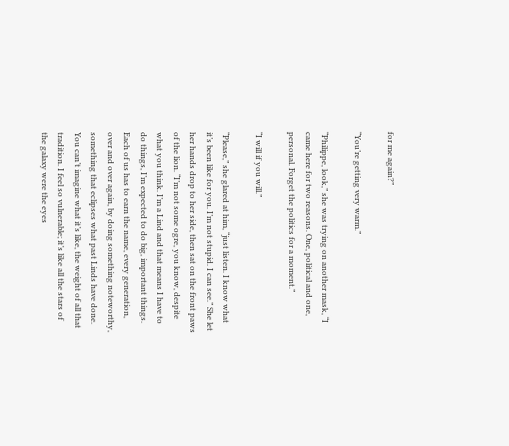for me again?”

“You’re getting very warm.”

“Philippe, look,” she was trying on another mask, “I came here for two reasons. One, political and one, personal. Forget the politics for a moment.”

“I will if you will.”

“Please,” she glared at him, “just listen. I know what it’s been like for you. I’m not stupid. I can see.” She let her hands drop to her side, then sat on the front paws of the lion. “I’m not some ogre, you know, despite what you think. I’m a Lind and that means I have to do things, I’m expected to do big, important things. Each of us has to earn the name, every generation, over and over again, by doing something noteworthy, something that eclipses what past Linds have done. You can’t imagine what it’s like, the weight of all that tradition. I feel so vulnerable; it’s like all the stars of the galaxy were the eyes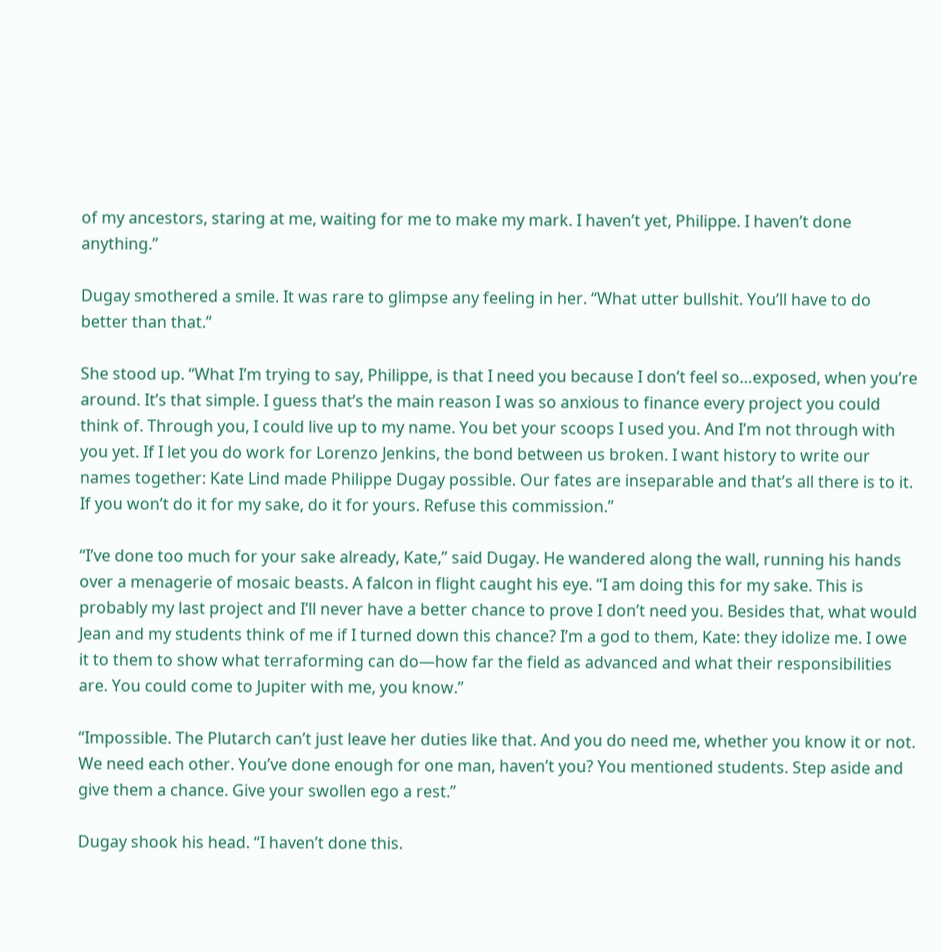of my ancestors, staring at me, waiting for me to make my mark. I haven’t yet, Philippe. I haven’t done anything.”

Dugay smothered a smile. It was rare to glimpse any feeling in her. “What utter bullshit. You’ll have to do better than that.”

She stood up. “What I’m trying to say, Philippe, is that I need you because I don’t feel so…exposed, when you’re around. It’s that simple. I guess that’s the main reason I was so anxious to finance every project you could think of. Through you, I could live up to my name. You bet your scoops I used you. And I’m not through with you yet. If I let you do work for Lorenzo Jenkins, the bond between us broken. I want history to write our names together: Kate Lind made Philippe Dugay possible. Our fates are inseparable and that’s all there is to it. If you won’t do it for my sake, do it for yours. Refuse this commission.”

“I’ve done too much for your sake already, Kate,” said Dugay. He wandered along the wall, running his hands over a menagerie of mosaic beasts. A falcon in flight caught his eye. “I am doing this for my sake. This is probably my last project and I’ll never have a better chance to prove I don’t need you. Besides that, what would Jean and my students think of me if I turned down this chance? I’m a god to them, Kate: they idolize me. I owe it to them to show what terraforming can do—how far the field as advanced and what their responsibilities are. You could come to Jupiter with me, you know.”

“Impossible. The Plutarch can’t just leave her duties like that. And you do need me, whether you know it or not. We need each other. You’ve done enough for one man, haven’t you? You mentioned students. Step aside and give them a chance. Give your swollen ego a rest.”

Dugay shook his head. “I haven’t done this.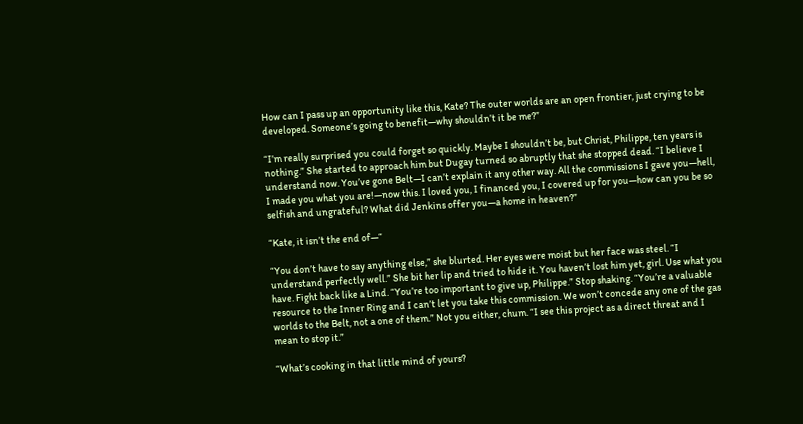How can I pass up an opportunity like this, Kate? The outer worlds are an open frontier, just crying to be developed. Someone’s going to benefit—why shouldn’t it be me?”

“I’m really surprised you could forget so quickly. Maybe I shouldn’t be, but Christ, Philippe, ten years is nothing.” She started to approach him but Dugay turned so abruptly that she stopped dead. “I believe I understand now. You’ve gone Belt—I can’t explain it any other way. All the commissions I gave you—hell, I made you what you are!—now this. I loved you, I financed you, I covered up for you—how can you be so selfish and ungrateful? What did Jenkins offer you—a home in heaven?”

“Kate, it isn’t the end of—“

“You don’t have to say anything else,” she blurted. Her eyes were moist but her face was steel. “I understand perfectly well.” She bit her lip and tried to hide it. You haven’t lost him yet, girl. Use what you have. Fight back like a Lind. “You’re too important to give up, Philippe.” Stop shaking. “You’re a valuable resource to the Inner Ring and I can’t let you take this commission. We won’t concede any one of the gas worlds to the Belt, not a one of them.” Not you either, chum. “I see this project as a direct threat and I mean to stop it.”

“What’s cooking in that little mind of yours?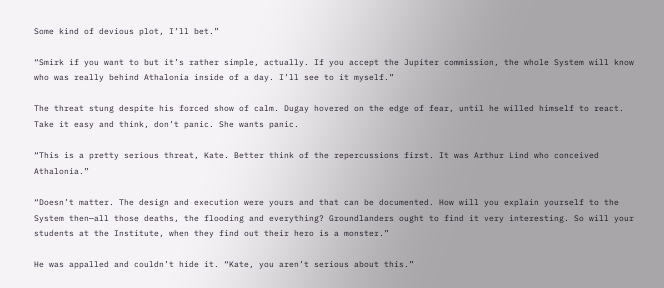Some kind of devious plot, I’ll bet.”

“Smirk if you want to but it’s rather simple, actually. If you accept the Jupiter commission, the whole System will know who was really behind Athalonia inside of a day. I’ll see to it myself.”

The threat stung despite his forced show of calm. Dugay hovered on the edge of fear, until he willed himself to react. Take it easy and think, don’t panic. She wants panic.

“This is a pretty serious threat, Kate. Better think of the repercussions first. It was Arthur Lind who conceived Athalonia.”

“Doesn’t matter. The design and execution were yours and that can be documented. How will you explain yourself to the System then—all those deaths, the flooding and everything? Groundlanders ought to find it very interesting. So will your students at the Institute, when they find out their hero is a monster.”

He was appalled and couldn’t hide it. “Kate, you aren’t serious about this.”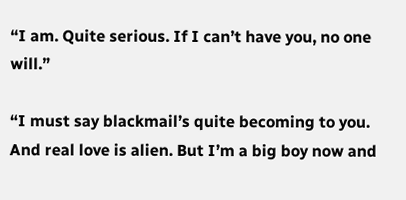“I am. Quite serious. If I can’t have you, no one will.”

“I must say blackmail’s quite becoming to you. And real love is alien. But I’m a big boy now and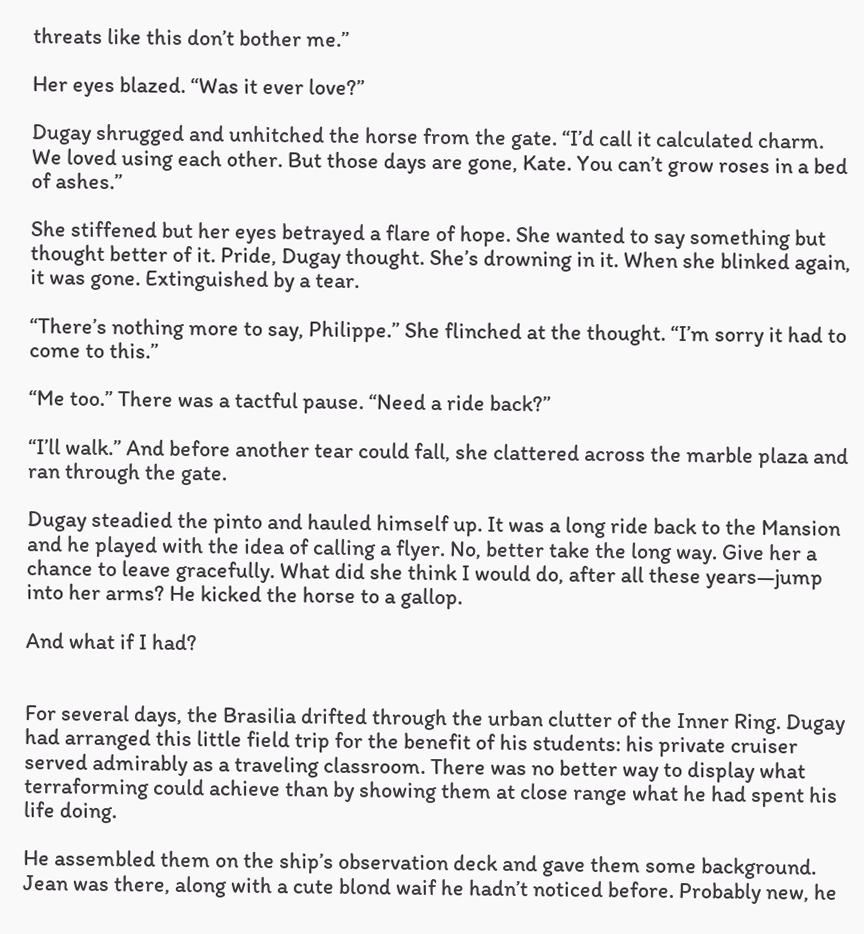threats like this don’t bother me.”

Her eyes blazed. “Was it ever love?”

Dugay shrugged and unhitched the horse from the gate. “I’d call it calculated charm. We loved using each other. But those days are gone, Kate. You can’t grow roses in a bed of ashes.”

She stiffened but her eyes betrayed a flare of hope. She wanted to say something but thought better of it. Pride, Dugay thought. She’s drowning in it. When she blinked again, it was gone. Extinguished by a tear.

“There’s nothing more to say, Philippe.” She flinched at the thought. “I’m sorry it had to come to this.”

“Me too.” There was a tactful pause. “Need a ride back?”

“I’ll walk.” And before another tear could fall, she clattered across the marble plaza and ran through the gate.

Dugay steadied the pinto and hauled himself up. It was a long ride back to the Mansion and he played with the idea of calling a flyer. No, better take the long way. Give her a chance to leave gracefully. What did she think I would do, after all these years—jump into her arms? He kicked the horse to a gallop.

And what if I had?


For several days, the Brasilia drifted through the urban clutter of the Inner Ring. Dugay had arranged this little field trip for the benefit of his students: his private cruiser served admirably as a traveling classroom. There was no better way to display what terraforming could achieve than by showing them at close range what he had spent his life doing.

He assembled them on the ship’s observation deck and gave them some background. Jean was there, along with a cute blond waif he hadn’t noticed before. Probably new, he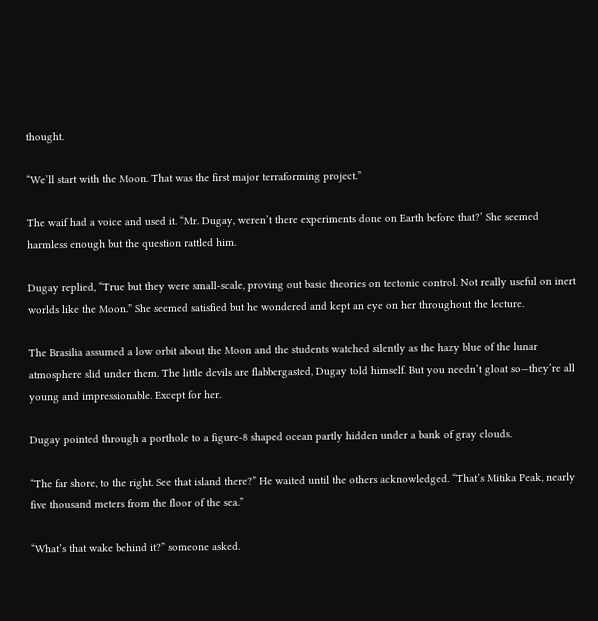thought.

“We’ll start with the Moon. That was the first major terraforming project.”

The waif had a voice and used it. “Mr. Dugay, weren’t there experiments done on Earth before that?’ She seemed harmless enough but the question rattled him.

Dugay replied, “True but they were small-scale, proving out basic theories on tectonic control. Not really useful on inert worlds like the Moon.” She seemed satisfied but he wondered and kept an eye on her throughout the lecture.

The Brasilia assumed a low orbit about the Moon and the students watched silently as the hazy blue of the lunar atmosphere slid under them. The little devils are flabbergasted, Dugay told himself. But you needn’t gloat so—they’re all young and impressionable. Except for her.

Dugay pointed through a porthole to a figure-8 shaped ocean partly hidden under a bank of gray clouds.

“The far shore, to the right. See that island there?” He waited until the others acknowledged. “That’s Mitika Peak, nearly five thousand meters from the floor of the sea.”

“What’s that wake behind it?” someone asked.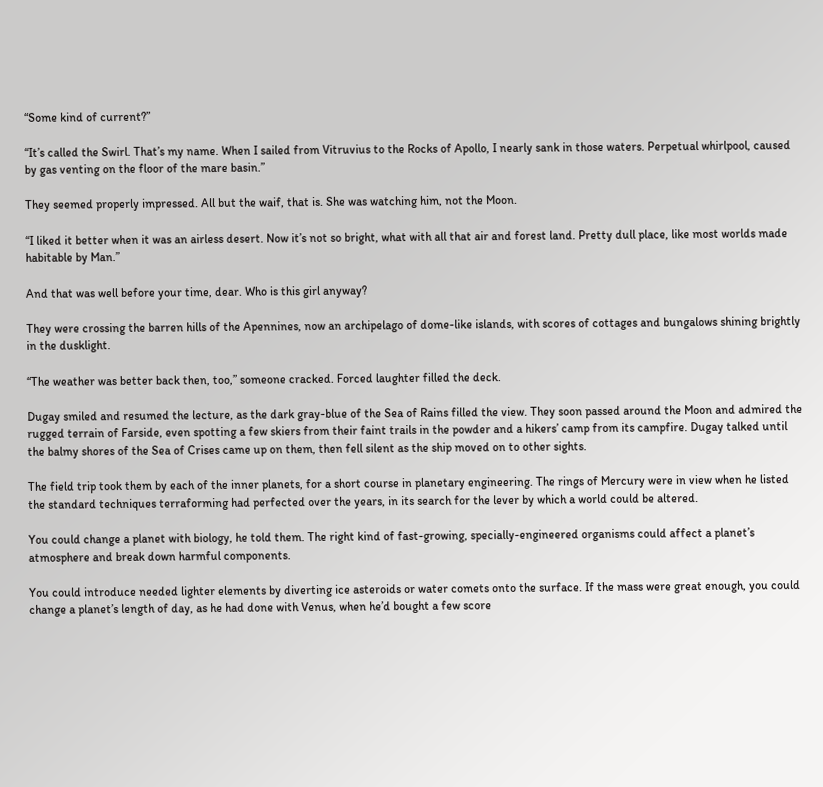“Some kind of current?”

“It’s called the Swirl. That’s my name. When I sailed from Vitruvius to the Rocks of Apollo, I nearly sank in those waters. Perpetual whirlpool, caused by gas venting on the floor of the mare basin.”

They seemed properly impressed. All but the waif, that is. She was watching him, not the Moon.

“I liked it better when it was an airless desert. Now it’s not so bright, what with all that air and forest land. Pretty dull place, like most worlds made habitable by Man.”

And that was well before your time, dear. Who is this girl anyway?

They were crossing the barren hills of the Apennines, now an archipelago of dome-like islands, with scores of cottages and bungalows shining brightly in the dusklight.

“The weather was better back then, too,” someone cracked. Forced laughter filled the deck.

Dugay smiled and resumed the lecture, as the dark gray-blue of the Sea of Rains filled the view. They soon passed around the Moon and admired the rugged terrain of Farside, even spotting a few skiers from their faint trails in the powder and a hikers’ camp from its campfire. Dugay talked until the balmy shores of the Sea of Crises came up on them, then fell silent as the ship moved on to other sights.

The field trip took them by each of the inner planets, for a short course in planetary engineering. The rings of Mercury were in view when he listed the standard techniques terraforming had perfected over the years, in its search for the lever by which a world could be altered.

You could change a planet with biology, he told them. The right kind of fast-growing, specially-engineered organisms could affect a planet’s atmosphere and break down harmful components.

You could introduce needed lighter elements by diverting ice asteroids or water comets onto the surface. If the mass were great enough, you could change a planet’s length of day, as he had done with Venus, when he’d bought a few score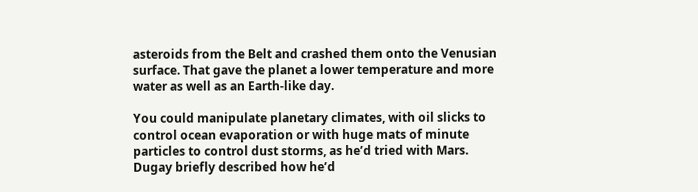asteroids from the Belt and crashed them onto the Venusian surface. That gave the planet a lower temperature and more water as well as an Earth-like day.

You could manipulate planetary climates, with oil slicks to control ocean evaporation or with huge mats of minute particles to control dust storms, as he’d tried with Mars. Dugay briefly described how he’d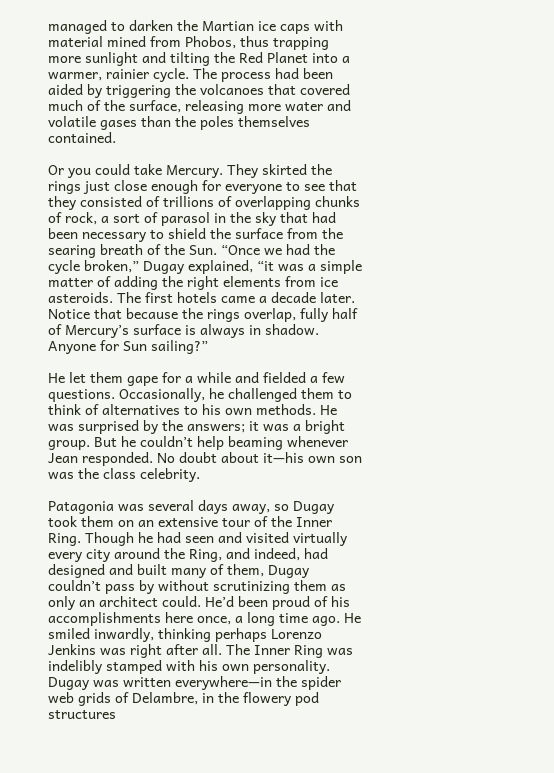managed to darken the Martian ice caps with material mined from Phobos, thus trapping more sunlight and tilting the Red Planet into a warmer, rainier cycle. The process had been aided by triggering the volcanoes that covered much of the surface, releasing more water and volatile gases than the poles themselves contained.

Or you could take Mercury. They skirted the rings just close enough for everyone to see that they consisted of trillions of overlapping chunks of rock, a sort of parasol in the sky that had been necessary to shield the surface from the searing breath of the Sun. “Once we had the cycle broken,” Dugay explained, “it was a simple matter of adding the right elements from ice asteroids. The first hotels came a decade later. Notice that because the rings overlap, fully half of Mercury’s surface is always in shadow. Anyone for Sun sailing?”

He let them gape for a while and fielded a few questions. Occasionally, he challenged them to think of alternatives to his own methods. He was surprised by the answers; it was a bright group. But he couldn’t help beaming whenever Jean responded. No doubt about it—his own son was the class celebrity.

Patagonia was several days away, so Dugay took them on an extensive tour of the Inner Ring. Though he had seen and visited virtually every city around the Ring, and indeed, had designed and built many of them, Dugay couldn’t pass by without scrutinizing them as only an architect could. He’d been proud of his accomplishments here once, a long time ago. He smiled inwardly, thinking perhaps Lorenzo Jenkins was right after all. The Inner Ring was indelibly stamped with his own personality. Dugay was written everywhere—in the spider web grids of Delambre, in the flowery pod structures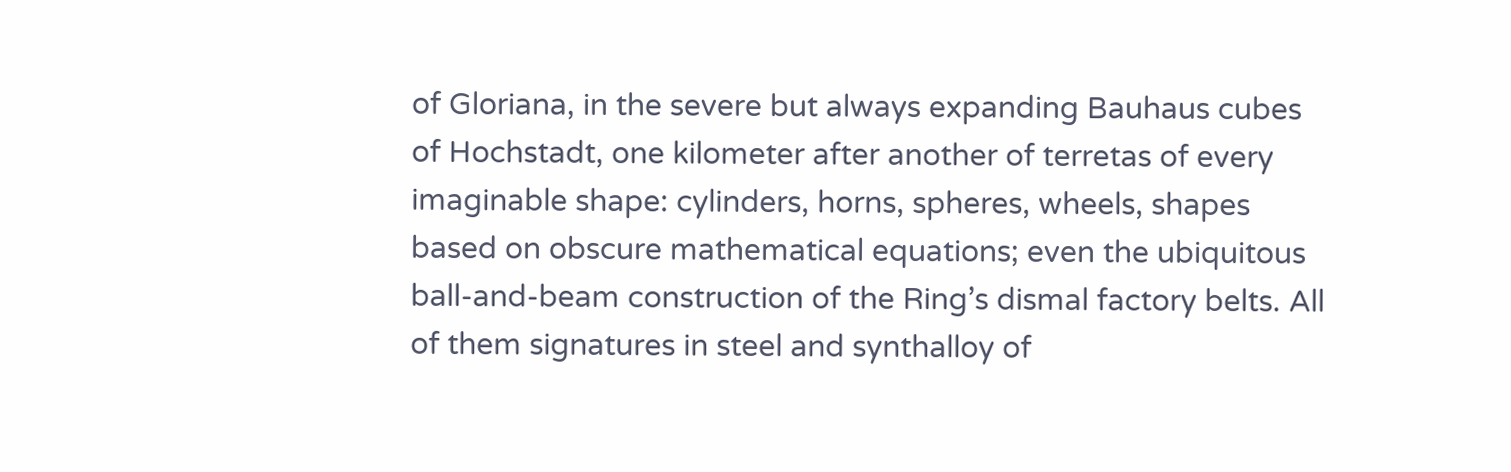of Gloriana, in the severe but always expanding Bauhaus cubes of Hochstadt, one kilometer after another of terretas of every imaginable shape: cylinders, horns, spheres, wheels, shapes based on obscure mathematical equations; even the ubiquitous ball-and-beam construction of the Ring’s dismal factory belts. All of them signatures in steel and synthalloy of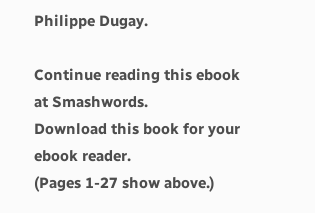Philippe Dugay.

Continue reading this ebook at Smashwords.
Download this book for your ebook reader.
(Pages 1-27 show above.)